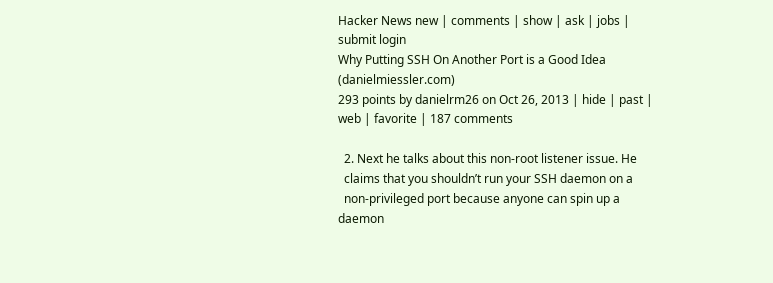Hacker News new | comments | show | ask | jobs | submit login
Why Putting SSH On Another Port is a Good Idea (danielmiessler.com)
293 points by danielrm26 on Oct 26, 2013 | hide | past | web | favorite | 187 comments

  2. Next he talks about this non-root listener issue. He
  claims that you shouldn’t run your SSH daemon on a
  non-privileged port because anyone can spin up a daemon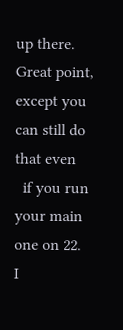up there. Great point, except you can still do that even
  if you run your main one on 22.
I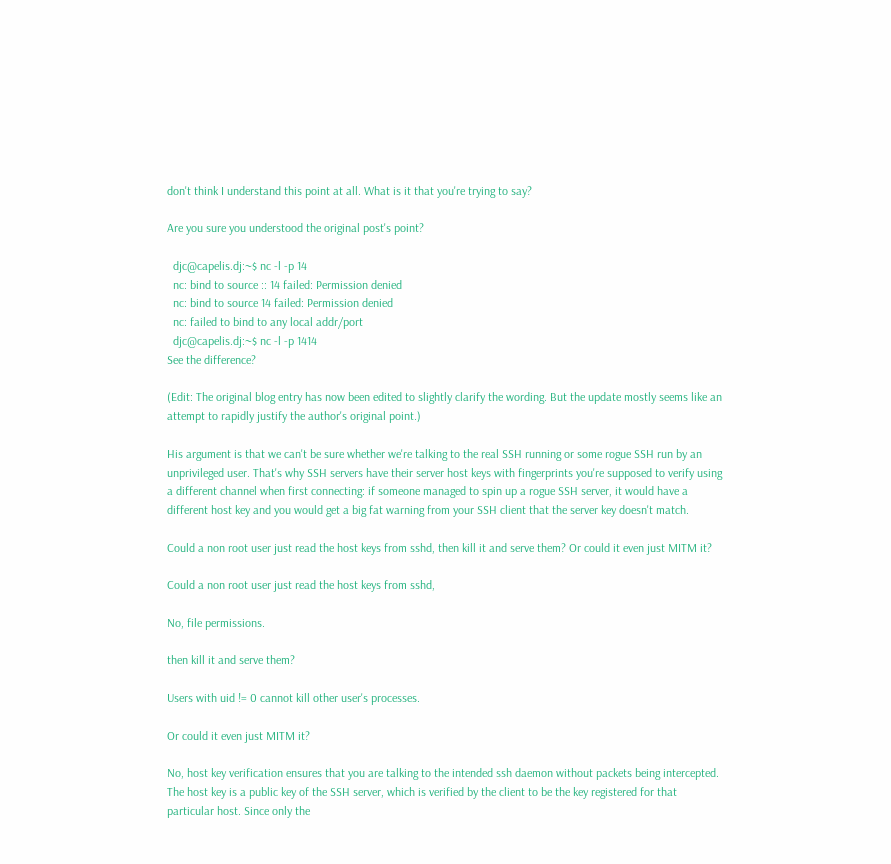don't think I understand this point at all. What is it that you're trying to say?

Are you sure you understood the original post's point?

  djc@capelis.dj:~$ nc -l -p 14
  nc: bind to source :: 14 failed: Permission denied
  nc: bind to source 14 failed: Permission denied
  nc: failed to bind to any local addr/port
  djc@capelis.dj:~$ nc -l -p 1414
See the difference?

(Edit: The original blog entry has now been edited to slightly clarify the wording. But the update mostly seems like an attempt to rapidly justify the author's original point.)

His argument is that we can't be sure whether we're talking to the real SSH running or some rogue SSH run by an unprivileged user. That's why SSH servers have their server host keys with fingerprints you're supposed to verify using a different channel when first connecting: if someone managed to spin up a rogue SSH server, it would have a different host key and you would get a big fat warning from your SSH client that the server key doesn't match.

Could a non root user just read the host keys from sshd, then kill it and serve them? Or could it even just MITM it?

Could a non root user just read the host keys from sshd,

No, file permissions.

then kill it and serve them?

Users with uid != 0 cannot kill other user's processes.

Or could it even just MITM it?

No, host key verification ensures that you are talking to the intended ssh daemon without packets being intercepted. The host key is a public key of the SSH server, which is verified by the client to be the key registered for that particular host. Since only the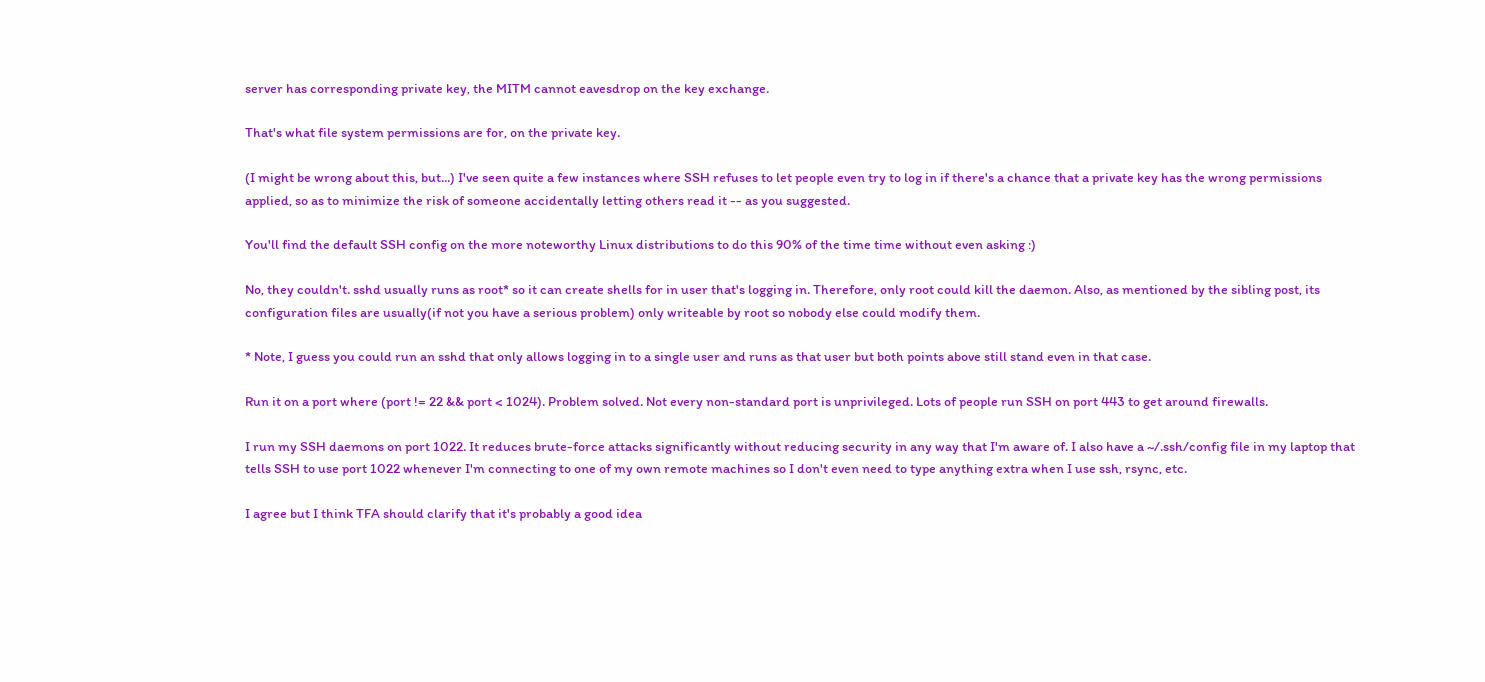server has corresponding private key, the MITM cannot eavesdrop on the key exchange.

That's what file system permissions are for, on the private key.

(I might be wrong about this, but...) I've seen quite a few instances where SSH refuses to let people even try to log in if there's a chance that a private key has the wrong permissions applied, so as to minimize the risk of someone accidentally letting others read it -- as you suggested.

You'll find the default SSH config on the more noteworthy Linux distributions to do this 90% of the time time without even asking :)

No, they couldn't. sshd usually runs as root* so it can create shells for in user that's logging in. Therefore, only root could kill the daemon. Also, as mentioned by the sibling post, its configuration files are usually(if not you have a serious problem) only writeable by root so nobody else could modify them.

* Note, I guess you could run an sshd that only allows logging in to a single user and runs as that user but both points above still stand even in that case.

Run it on a port where (port != 22 && port < 1024). Problem solved. Not every non-standard port is unprivileged. Lots of people run SSH on port 443 to get around firewalls.

I run my SSH daemons on port 1022. It reduces brute-force attacks significantly without reducing security in any way that I'm aware of. I also have a ~/.ssh/config file in my laptop that tells SSH to use port 1022 whenever I'm connecting to one of my own remote machines so I don't even need to type anything extra when I use ssh, rsync, etc.

I agree but I think TFA should clarify that it's probably a good idea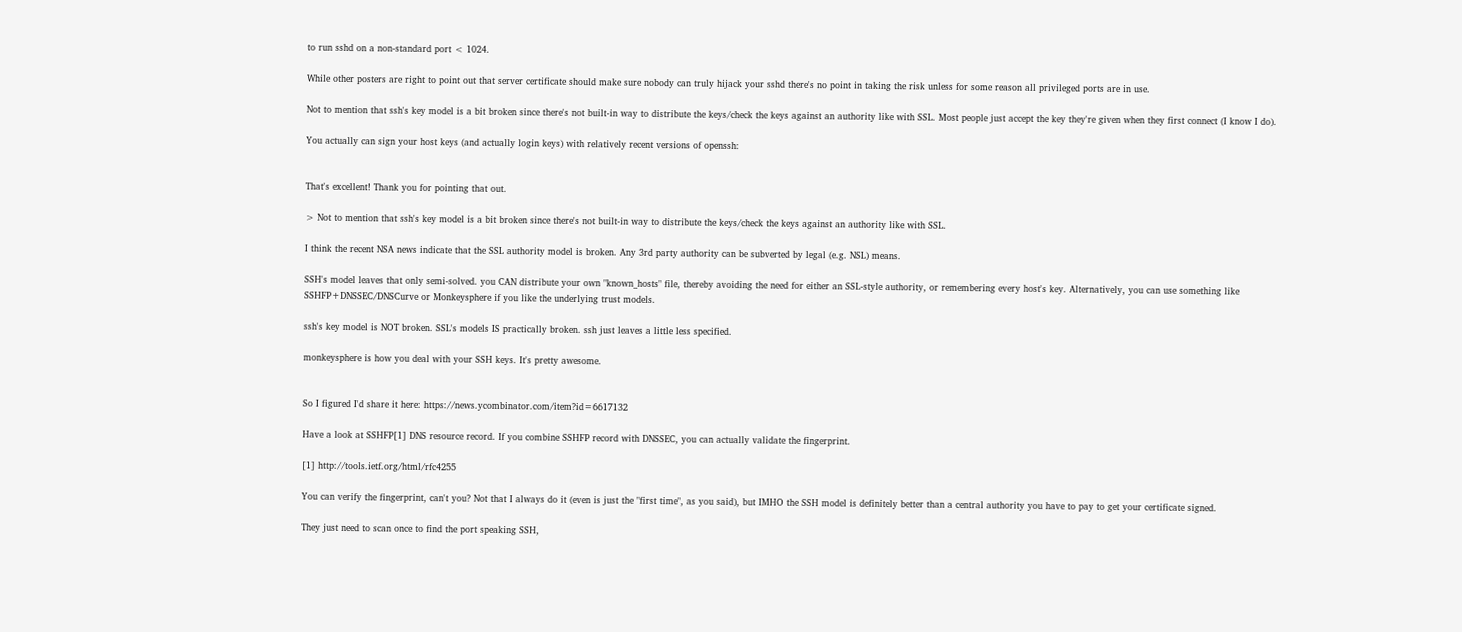to run sshd on a non-standard port < 1024.

While other posters are right to point out that server certificate should make sure nobody can truly hijack your sshd there's no point in taking the risk unless for some reason all privileged ports are in use.

Not to mention that ssh's key model is a bit broken since there's not built-in way to distribute the keys/check the keys against an authority like with SSL. Most people just accept the key they're given when they first connect (I know I do).

You actually can sign your host keys (and actually login keys) with relatively recent versions of openssh:


That's excellent! Thank you for pointing that out.

> Not to mention that ssh's key model is a bit broken since there's not built-in way to distribute the keys/check the keys against an authority like with SSL.

I think the recent NSA news indicate that the SSL authority model is broken. Any 3rd party authority can be subverted by legal (e.g. NSL) means.

SSH's model leaves that only semi-solved. you CAN distribute your own "known_hosts" file, thereby avoiding the need for either an SSL-style authority, or remembering every host's key. Alternatively, you can use something like SSHFP+DNSSEC/DNSCurve or Monkeysphere if you like the underlying trust models.

ssh's key model is NOT broken. SSL's models IS practically broken. ssh just leaves a little less specified.

monkeysphere is how you deal with your SSH keys. It's pretty awesome.


So I figured I'd share it here: https://news.ycombinator.com/item?id=6617132

Have a look at SSHFP[1] DNS resource record. If you combine SSHFP record with DNSSEC, you can actually validate the fingerprint.

[1] http://tools.ietf.org/html/rfc4255

You can verify the fingerprint, can't you? Not that I always do it (even is just the "first time", as you said), but IMHO the SSH model is definitely better than a central authority you have to pay to get your certificate signed.

They just need to scan once to find the port speaking SSH,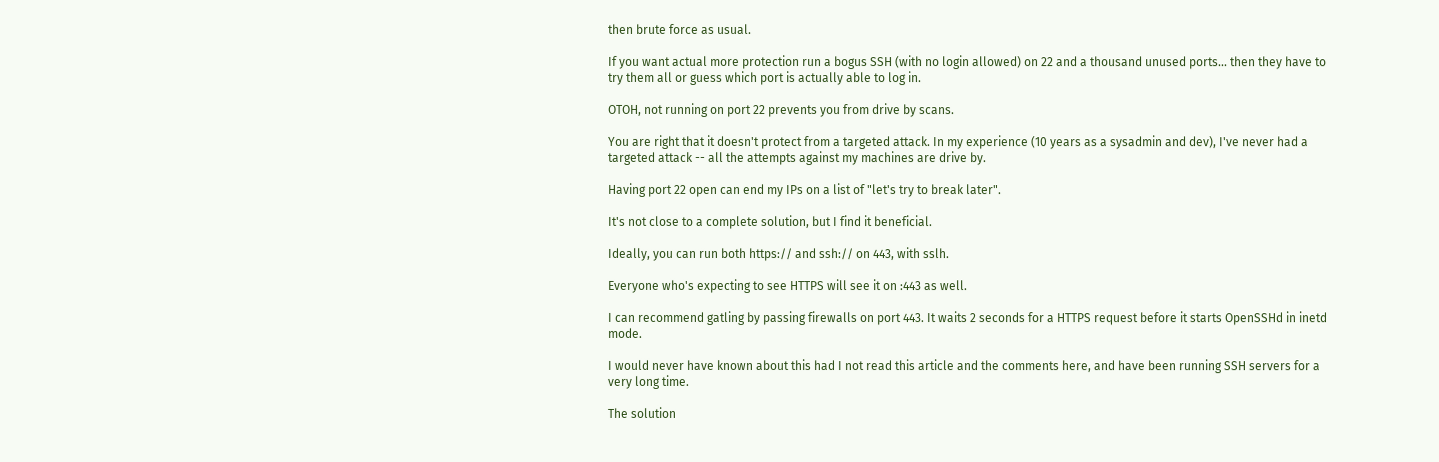then brute force as usual.

If you want actual more protection run a bogus SSH (with no login allowed) on 22 and a thousand unused ports... then they have to try them all or guess which port is actually able to log in.

OTOH, not running on port 22 prevents you from drive by scans.

You are right that it doesn't protect from a targeted attack. In my experience (10 years as a sysadmin and dev), I've never had a targeted attack -- all the attempts against my machines are drive by.

Having port 22 open can end my IPs on a list of "let's try to break later".

It's not close to a complete solution, but I find it beneficial.

Ideally, you can run both https:// and ssh:// on 443, with sslh.

Everyone who's expecting to see HTTPS will see it on :443 as well.

I can recommend gatling by passing firewalls on port 443. It waits 2 seconds for a HTTPS request before it starts OpenSSHd in inetd mode.

I would never have known about this had I not read this article and the comments here, and have been running SSH servers for a very long time.

The solution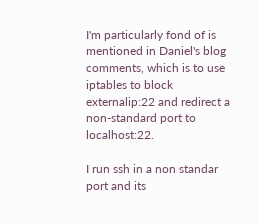I'm particularly fond of is mentioned in Daniel's blog comments, which is to use iptables to block externalip:22 and redirect a non-standard port to localhost:22.

I run ssh in a non standar port and its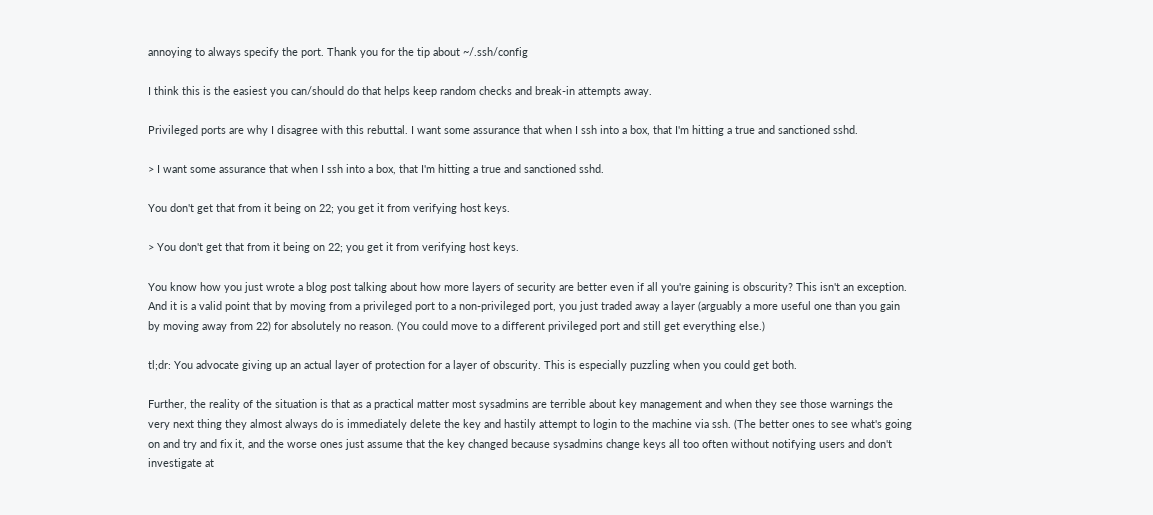annoying to always specify the port. Thank you for the tip about ~/.ssh/config

I think this is the easiest you can/should do that helps keep random checks and break-in attempts away.

Privileged ports are why I disagree with this rebuttal. I want some assurance that when I ssh into a box, that I'm hitting a true and sanctioned sshd.

> I want some assurance that when I ssh into a box, that I'm hitting a true and sanctioned sshd.

You don't get that from it being on 22; you get it from verifying host keys.

> You don't get that from it being on 22; you get it from verifying host keys.

You know how you just wrote a blog post talking about how more layers of security are better even if all you're gaining is obscurity? This isn't an exception. And it is a valid point that by moving from a privileged port to a non-privileged port, you just traded away a layer (arguably a more useful one than you gain by moving away from 22) for absolutely no reason. (You could move to a different privileged port and still get everything else.)

tl;dr: You advocate giving up an actual layer of protection for a layer of obscurity. This is especially puzzling when you could get both.

Further, the reality of the situation is that as a practical matter most sysadmins are terrible about key management and when they see those warnings the very next thing they almost always do is immediately delete the key and hastily attempt to login to the machine via ssh. (The better ones to see what's going on and try and fix it, and the worse ones just assume that the key changed because sysadmins change keys all too often without notifying users and don't investigate at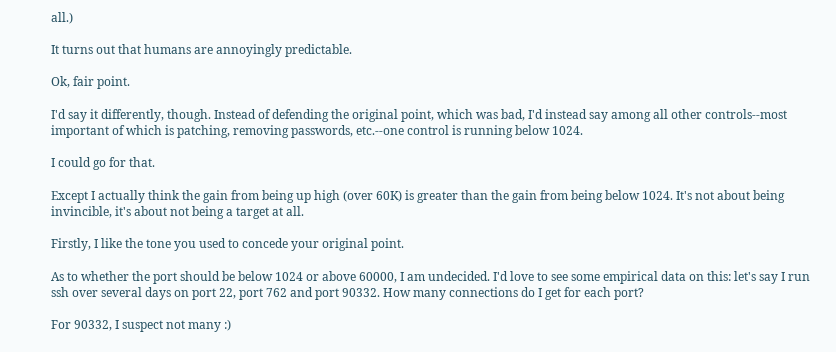all.)

It turns out that humans are annoyingly predictable.

Ok, fair point.

I'd say it differently, though. Instead of defending the original point, which was bad, I'd instead say among all other controls--most important of which is patching, removing passwords, etc.--one control is running below 1024.

I could go for that.

Except I actually think the gain from being up high (over 60K) is greater than the gain from being below 1024. It's not about being invincible, it's about not being a target at all.

Firstly, I like the tone you used to concede your original point.

As to whether the port should be below 1024 or above 60000, I am undecided. I'd love to see some empirical data on this: let's say I run ssh over several days on port 22, port 762 and port 90332. How many connections do I get for each port?

For 90332, I suspect not many :)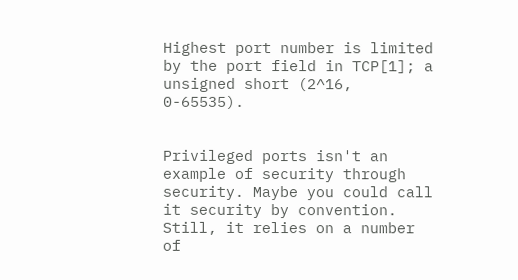Highest port number is limited by the port field in TCP[1]; a unsigned short (2^16, 0-65535).


Privileged ports isn't an example of security through security. Maybe you could call it security by convention. Still, it relies on a number of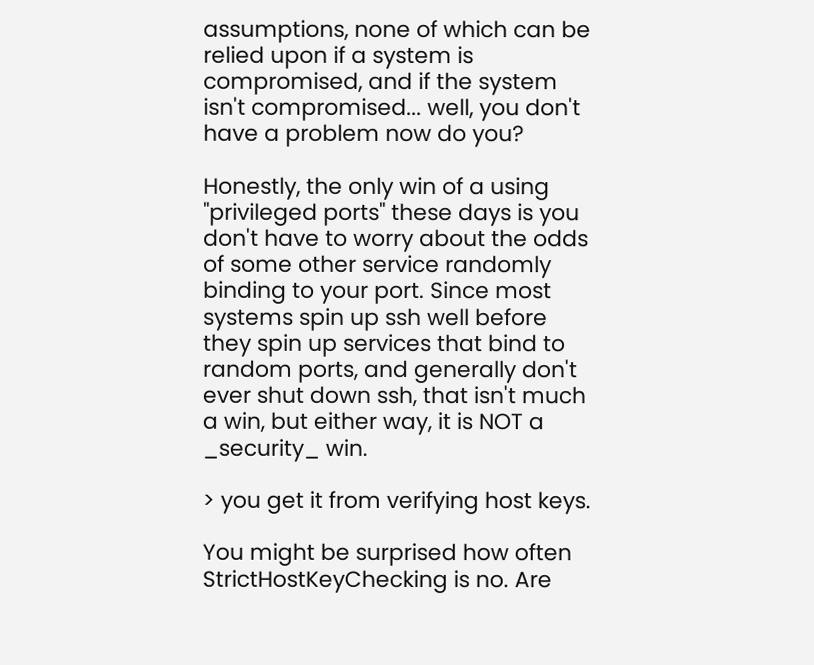assumptions, none of which can be relied upon if a system is compromised, and if the system isn't compromised... well, you don't have a problem now do you?

Honestly, the only win of a using "privileged ports" these days is you don't have to worry about the odds of some other service randomly binding to your port. Since most systems spin up ssh well before they spin up services that bind to random ports, and generally don't ever shut down ssh, that isn't much a win, but either way, it is NOT a _security_ win.

> you get it from verifying host keys.

You might be surprised how often StrictHostKeyChecking is no. Are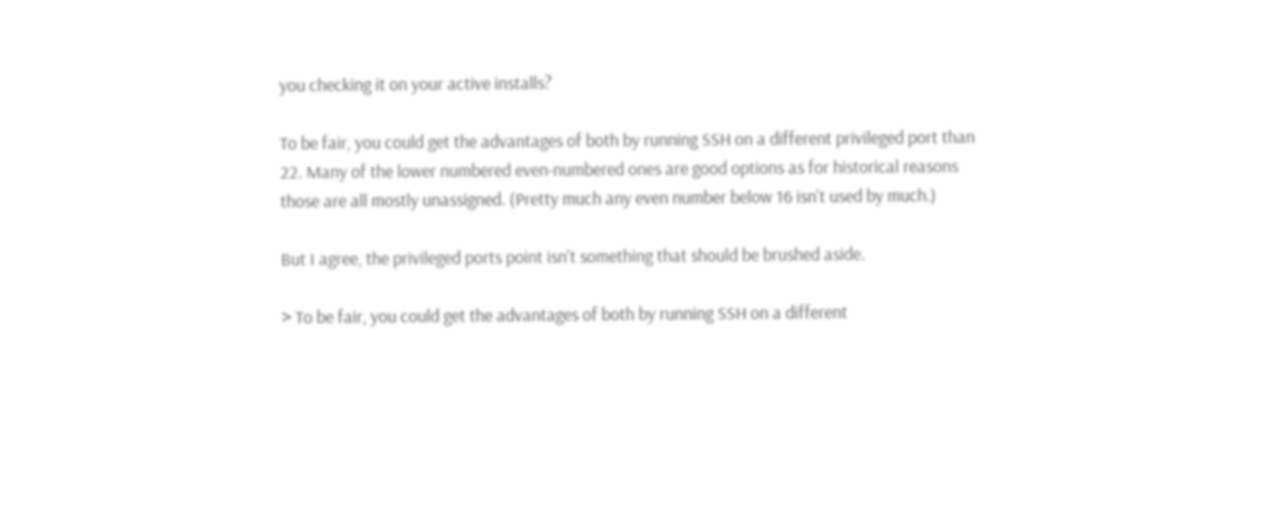you checking it on your active installs?

To be fair, you could get the advantages of both by running SSH on a different privileged port than 22. Many of the lower numbered even-numbered ones are good options as for historical reasons those are all mostly unassigned. (Pretty much any even number below 16 isn't used by much.)

But I agree, the privileged ports point isn't something that should be brushed aside.

> To be fair, you could get the advantages of both by running SSH on a different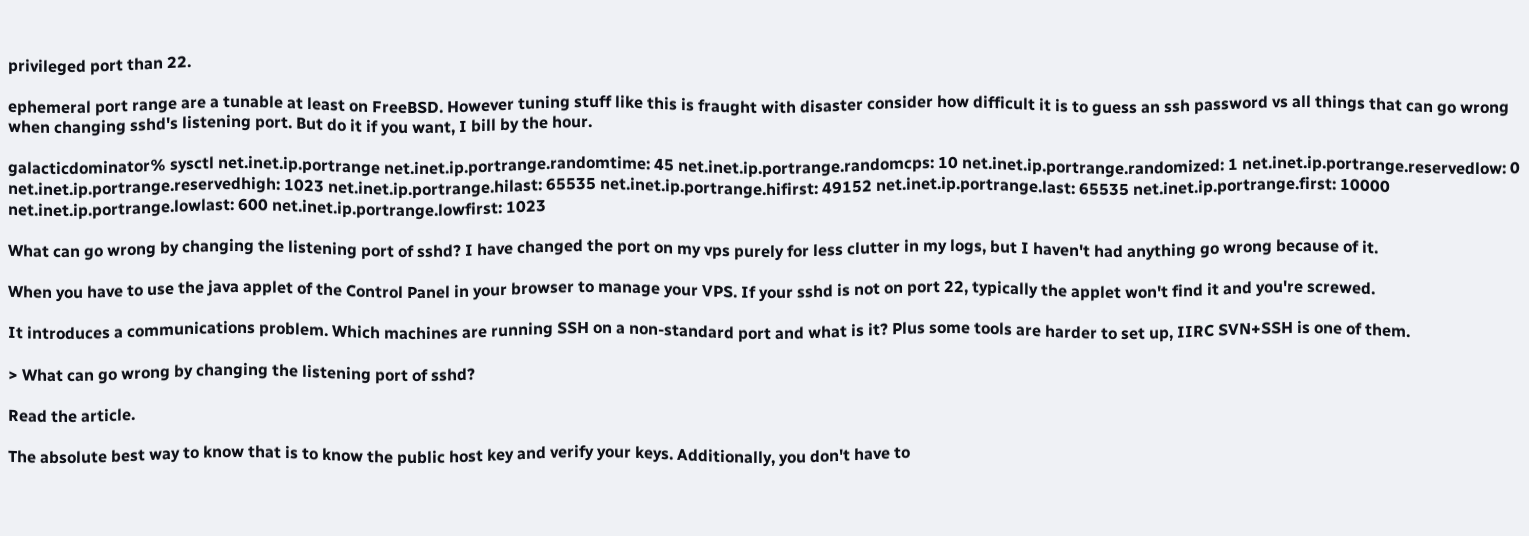privileged port than 22.

ephemeral port range are a tunable at least on FreeBSD. However tuning stuff like this is fraught with disaster consider how difficult it is to guess an ssh password vs all things that can go wrong when changing sshd's listening port. But do it if you want, I bill by the hour.

galacticdominator% sysctl net.inet.ip.portrange net.inet.ip.portrange.randomtime: 45 net.inet.ip.portrange.randomcps: 10 net.inet.ip.portrange.randomized: 1 net.inet.ip.portrange.reservedlow: 0 net.inet.ip.portrange.reservedhigh: 1023 net.inet.ip.portrange.hilast: 65535 net.inet.ip.portrange.hifirst: 49152 net.inet.ip.portrange.last: 65535 net.inet.ip.portrange.first: 10000 net.inet.ip.portrange.lowlast: 600 net.inet.ip.portrange.lowfirst: 1023

What can go wrong by changing the listening port of sshd? I have changed the port on my vps purely for less clutter in my logs, but I haven't had anything go wrong because of it.

When you have to use the java applet of the Control Panel in your browser to manage your VPS. If your sshd is not on port 22, typically the applet won't find it and you're screwed.

It introduces a communications problem. Which machines are running SSH on a non-standard port and what is it? Plus some tools are harder to set up, IIRC SVN+SSH is one of them.

> What can go wrong by changing the listening port of sshd?

Read the article.

The absolute best way to know that is to know the public host key and verify your keys. Additionally, you don't have to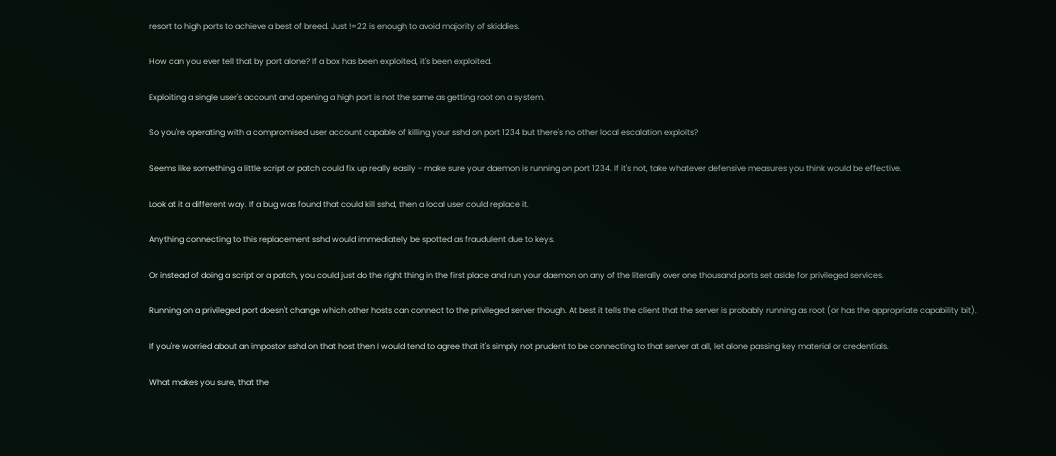resort to high ports to achieve a best of breed. Just !=22 is enough to avoid majority of skiddies.

How can you ever tell that by port alone? If a box has been exploited, it's been exploited.

Exploiting a single user's account and opening a high port is not the same as getting root on a system.

So you're operating with a compromised user account capable of killing your sshd on port 1234 but there's no other local escalation exploits?

Seems like something a little script or patch could fix up really easily - make sure your daemon is running on port 1234. If it's not, take whatever defensive measures you think would be effective.

Look at it a different way. If a bug was found that could kill sshd, then a local user could replace it.

Anything connecting to this replacement sshd would immediately be spotted as fraudulent due to keys.

Or instead of doing a script or a patch, you could just do the right thing in the first place and run your daemon on any of the literally over one thousand ports set aside for privileged services.

Running on a privileged port doesn't change which other hosts can connect to the privileged server though. At best it tells the client that the server is probably running as root (or has the appropriate capability bit).

If you're worried about an impostor sshd on that host then I would tend to agree that it's simply not prudent to be connecting to that server at all, let alone passing key material or credentials.

What makes you sure, that the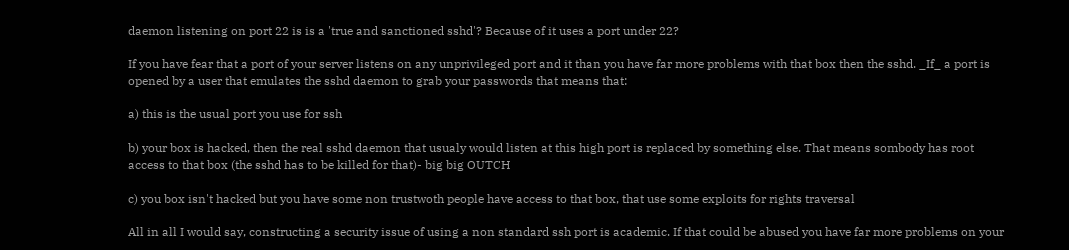daemon listening on port 22 is is a 'true and sanctioned sshd'? Because of it uses a port under 22?

If you have fear that a port of your server listens on any unprivileged port and it than you have far more problems with that box then the sshd. _If_ a port is opened by a user that emulates the sshd daemon to grab your passwords that means that:

a) this is the usual port you use for ssh

b) your box is hacked, then the real sshd daemon that usualy would listen at this high port is replaced by something else. That means sombody has root access to that box (the sshd has to be killed for that)- big big OUTCH

c) you box isn't hacked but you have some non trustwoth people have access to that box, that use some exploits for rights traversal

All in all I would say, constructing a security issue of using a non standard ssh port is academic. If that could be abused you have far more problems on your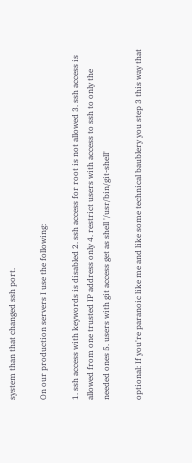system than that changed ssh port.

On our production servers I use the following:

1. ssh access with keywords is disabled 2. ssh access for root is not allowed 3. ssh access is allowed from one trusted IP address only 4. restrict users with access to ssh to only the needed ones 5. users with git access get as shell '/usr/bin/git-shell'

optional: If you're paranoic like me and like some technical baublery you step 3 this way that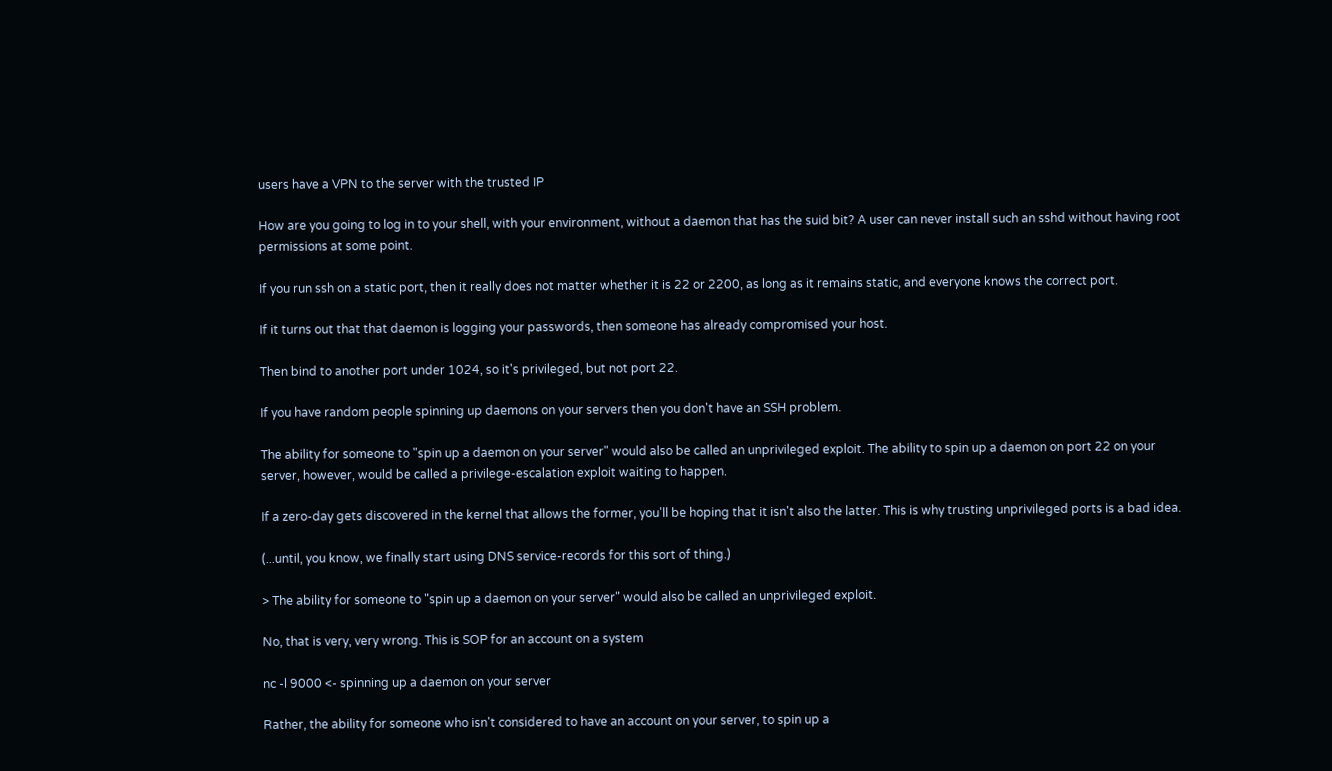users have a VPN to the server with the trusted IP

How are you going to log in to your shell, with your environment, without a daemon that has the suid bit? A user can never install such an sshd without having root permissions at some point.

If you run ssh on a static port, then it really does not matter whether it is 22 or 2200, as long as it remains static, and everyone knows the correct port.

If it turns out that that daemon is logging your passwords, then someone has already compromised your host.

Then bind to another port under 1024, so it's privileged, but not port 22.

If you have random people spinning up daemons on your servers then you don't have an SSH problem.

The ability for someone to "spin up a daemon on your server" would also be called an unprivileged exploit. The ability to spin up a daemon on port 22 on your server, however, would be called a privilege-escalation exploit waiting to happen.

If a zero-day gets discovered in the kernel that allows the former, you'll be hoping that it isn't also the latter. This is why trusting unprivileged ports is a bad idea.

(...until, you know, we finally start using DNS service-records for this sort of thing.)

> The ability for someone to "spin up a daemon on your server" would also be called an unprivileged exploit.

No, that is very, very wrong. This is SOP for an account on a system

nc -l 9000 <- spinning up a daemon on your server

Rather, the ability for someone who isn't considered to have an account on your server, to spin up a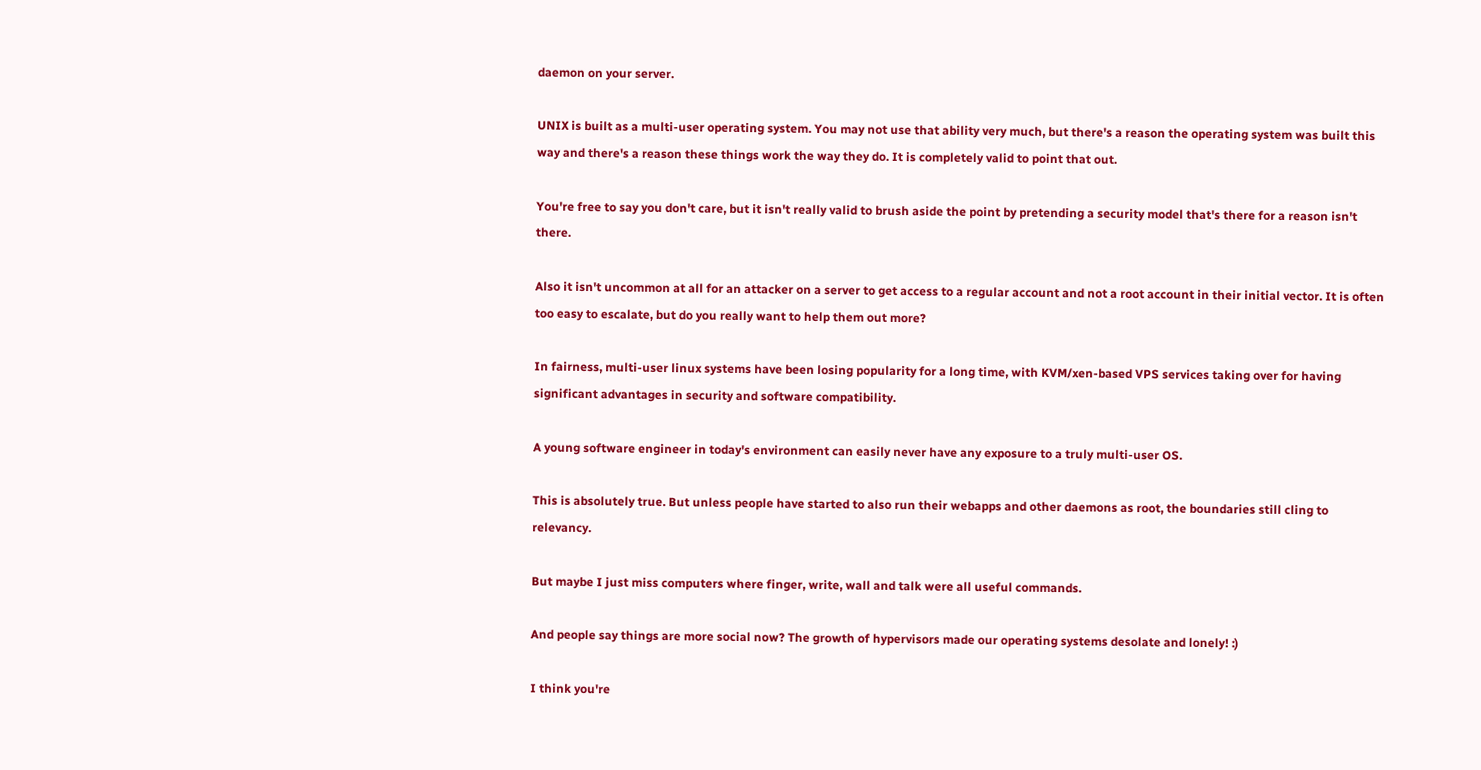daemon on your server.

UNIX is built as a multi-user operating system. You may not use that ability very much, but there's a reason the operating system was built this way and there's a reason these things work the way they do. It is completely valid to point that out.

You're free to say you don't care, but it isn't really valid to brush aside the point by pretending a security model that's there for a reason isn't there.

Also it isn't uncommon at all for an attacker on a server to get access to a regular account and not a root account in their initial vector. It is often too easy to escalate, but do you really want to help them out more?

In fairness, multi-user linux systems have been losing popularity for a long time, with KVM/xen-based VPS services taking over for having significant advantages in security and software compatibility.

A young software engineer in today's environment can easily never have any exposure to a truly multi-user OS.

This is absolutely true. But unless people have started to also run their webapps and other daemons as root, the boundaries still cling to relevancy.

But maybe I just miss computers where finger, write, wall and talk were all useful commands.

And people say things are more social now? The growth of hypervisors made our operating systems desolate and lonely! :)

I think you're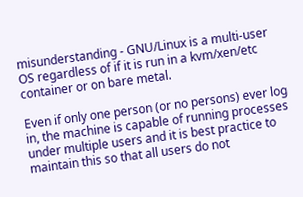misunderstanding - GNU/Linux is a multi-user OS regardless of if it is run in a kvm/xen/etc container or on bare metal.

Even if only one person (or no persons) ever log in, the machine is capable of running processes under multiple users and it is best practice to maintain this so that all users do not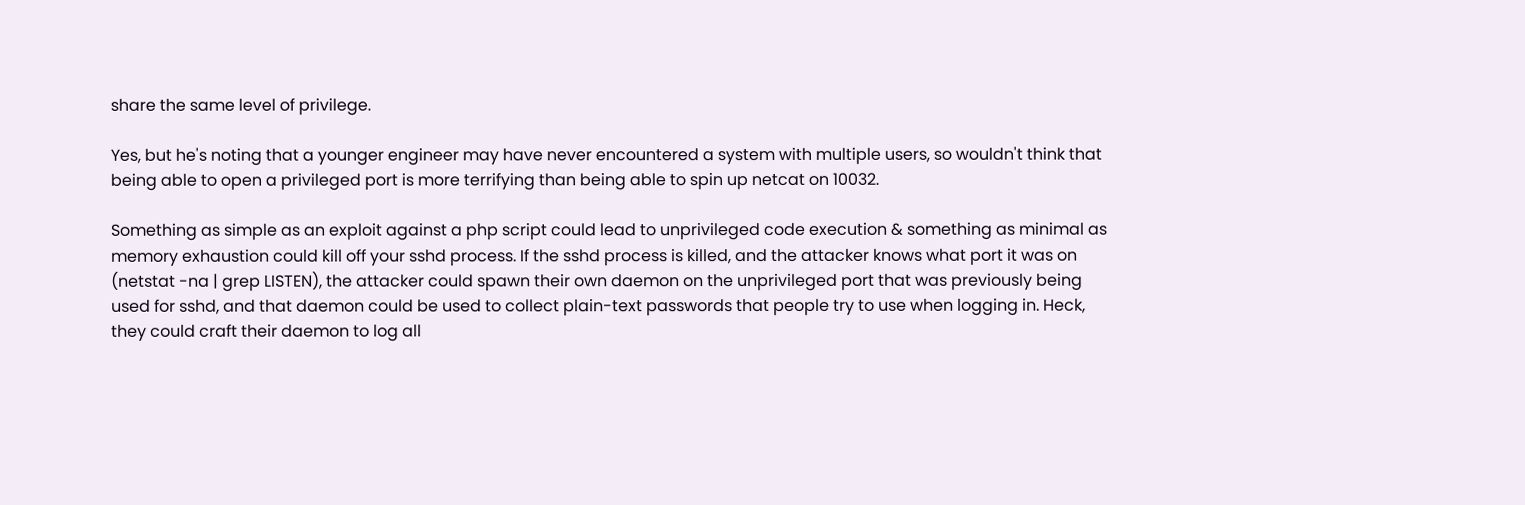share the same level of privilege.

Yes, but he's noting that a younger engineer may have never encountered a system with multiple users, so wouldn't think that being able to open a privileged port is more terrifying than being able to spin up netcat on 10032.

Something as simple as an exploit against a php script could lead to unprivileged code execution & something as minimal as memory exhaustion could kill off your sshd process. If the sshd process is killed, and the attacker knows what port it was on (netstat -na | grep LISTEN), the attacker could spawn their own daemon on the unprivileged port that was previously being used for sshd, and that daemon could be used to collect plain-text passwords that people try to use when logging in. Heck, they could craft their daemon to log all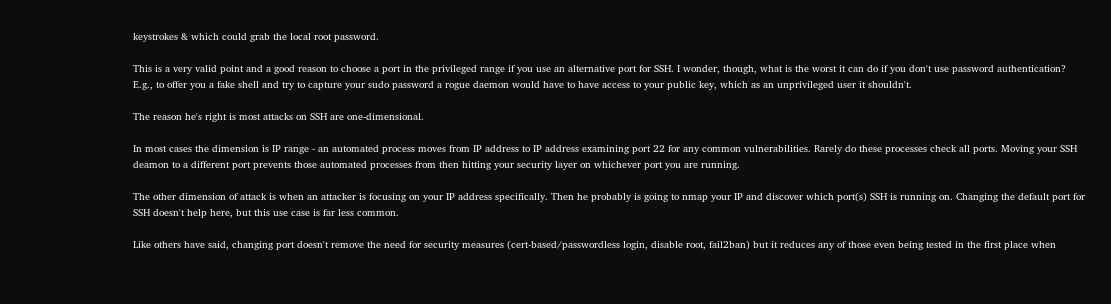keystrokes & which could grab the local root password.

This is a very valid point and a good reason to choose a port in the privileged range if you use an alternative port for SSH. I wonder, though, what is the worst it can do if you don't use password authentication? E.g., to offer you a fake shell and try to capture your sudo password a rogue daemon would have to have access to your public key, which as an unprivileged user it shouldn't.

The reason he's right is most attacks on SSH are one-dimensional.

In most cases the dimension is IP range - an automated process moves from IP address to IP address examining port 22 for any common vulnerabilities. Rarely do these processes check all ports. Moving your SSH deamon to a different port prevents those automated processes from then hitting your security layer on whichever port you are running.

The other dimension of attack is when an attacker is focusing on your IP address specifically. Then he probably is going to nmap your IP and discover which port(s) SSH is running on. Changing the default port for SSH doesn't help here, but this use case is far less common.

Like others have said, changing port doesn't remove the need for security measures (cert-based/passwordless login, disable root, fail2ban) but it reduces any of those even being tested in the first place when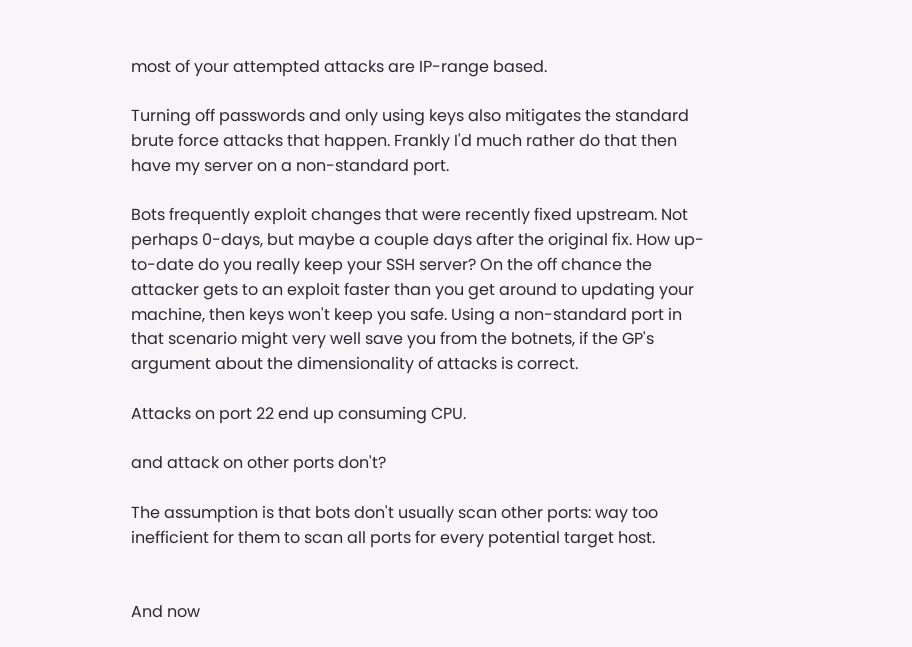most of your attempted attacks are IP-range based.

Turning off passwords and only using keys also mitigates the standard brute force attacks that happen. Frankly I'd much rather do that then have my server on a non-standard port.

Bots frequently exploit changes that were recently fixed upstream. Not perhaps 0-days, but maybe a couple days after the original fix. How up-to-date do you really keep your SSH server? On the off chance the attacker gets to an exploit faster than you get around to updating your machine, then keys won't keep you safe. Using a non-standard port in that scenario might very well save you from the botnets, if the GP's argument about the dimensionality of attacks is correct.

Attacks on port 22 end up consuming CPU.

and attack on other ports don't?

The assumption is that bots don't usually scan other ports: way too inefficient for them to scan all ports for every potential target host.


And now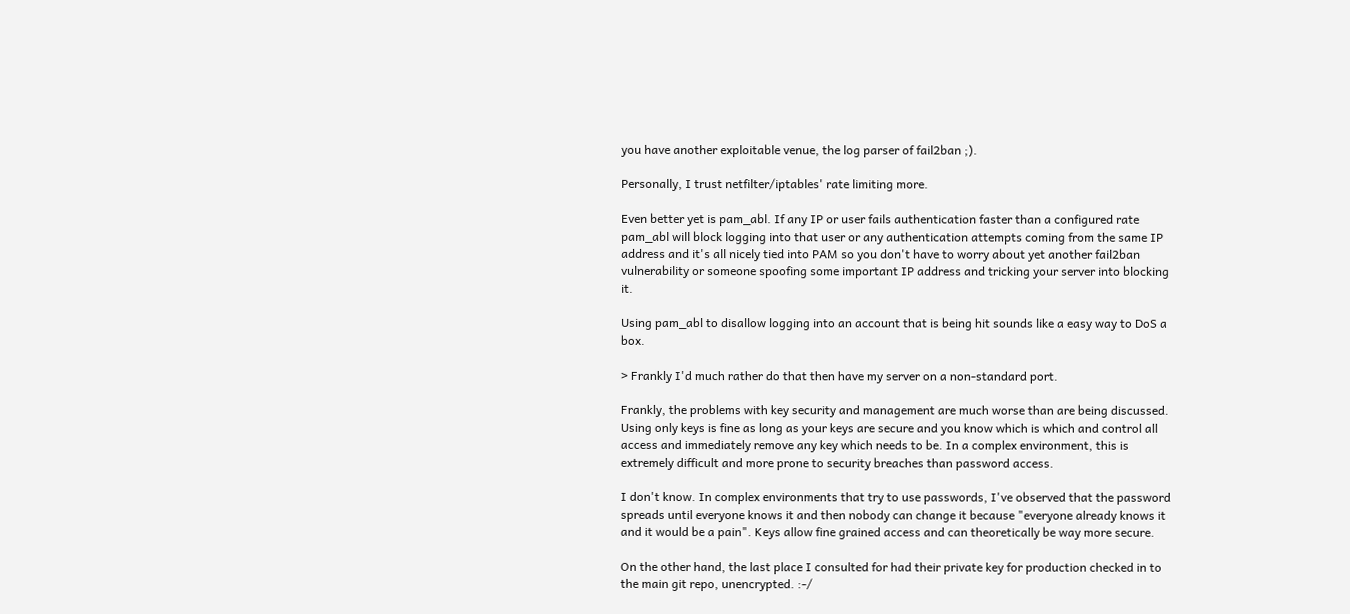you have another exploitable venue, the log parser of fail2ban ;).

Personally, I trust netfilter/iptables' rate limiting more.

Even better yet is pam_abl. If any IP or user fails authentication faster than a configured rate pam_abl will block logging into that user or any authentication attempts coming from the same IP address and it's all nicely tied into PAM so you don't have to worry about yet another fail2ban vulnerability or someone spoofing some important IP address and tricking your server into blocking it.

Using pam_abl to disallow logging into an account that is being hit sounds like a easy way to DoS a box.

> Frankly I'd much rather do that then have my server on a non-standard port.

Frankly, the problems with key security and management are much worse than are being discussed. Using only keys is fine as long as your keys are secure and you know which is which and control all access and immediately remove any key which needs to be. In a complex environment, this is extremely difficult and more prone to security breaches than password access.

I don't know. In complex environments that try to use passwords, I've observed that the password spreads until everyone knows it and then nobody can change it because "everyone already knows it and it would be a pain". Keys allow fine grained access and can theoretically be way more secure.

On the other hand, the last place I consulted for had their private key for production checked in to the main git repo, unencrypted. :-/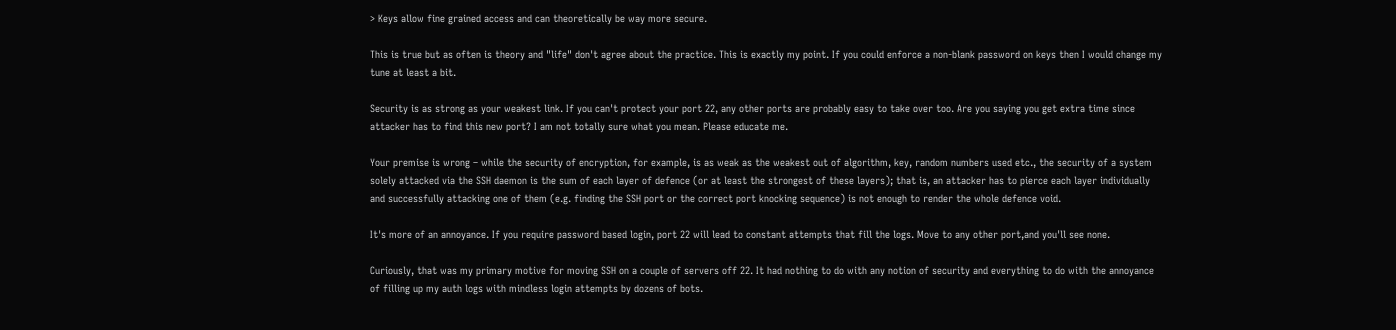> Keys allow fine grained access and can theoretically be way more secure.

This is true but as often is theory and "life" don't agree about the practice. This is exactly my point. If you could enforce a non-blank password on keys then I would change my tune at least a bit.

Security is as strong as your weakest link. If you can't protect your port 22, any other ports are probably easy to take over too. Are you saying you get extra time since attacker has to find this new port? I am not totally sure what you mean. Please educate me.

Your premise is wrong – while the security of encryption, for example, is as weak as the weakest out of algorithm, key, random numbers used etc., the security of a system solely attacked via the SSH daemon is the sum of each layer of defence (or at least the strongest of these layers); that is, an attacker has to pierce each layer individually and successfully attacking one of them (e.g. finding the SSH port or the correct port knocking sequence) is not enough to render the whole defence void.

It's more of an annoyance. If you require password based login, port 22 will lead to constant attempts that fill the logs. Move to any other port,and you'll see none.

Curiously, that was my primary motive for moving SSH on a couple of servers off 22. It had nothing to do with any notion of security and everything to do with the annoyance of filling up my auth logs with mindless login attempts by dozens of bots.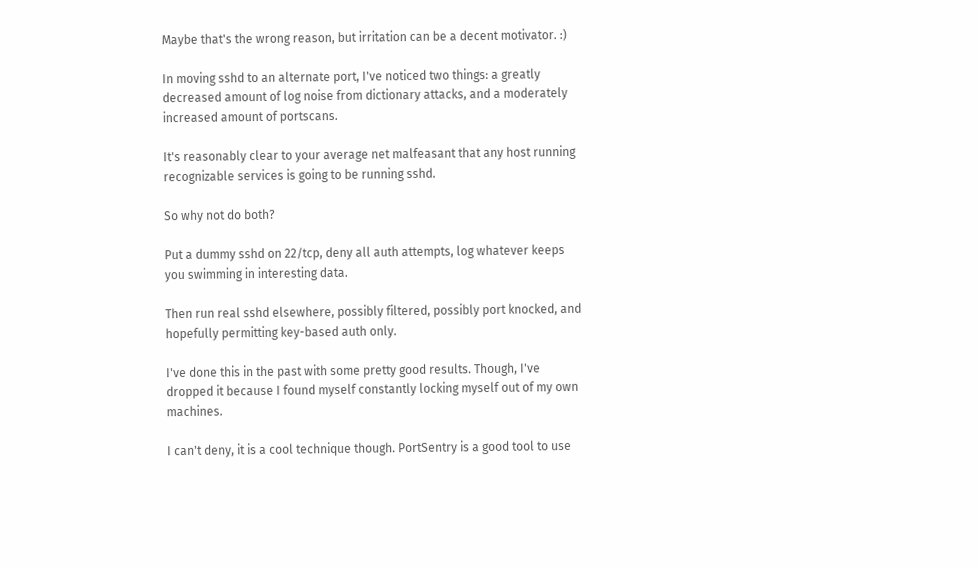Maybe that's the wrong reason, but irritation can be a decent motivator. :)

In moving sshd to an alternate port, I've noticed two things: a greatly decreased amount of log noise from dictionary attacks, and a moderately increased amount of portscans.

It's reasonably clear to your average net malfeasant that any host running recognizable services is going to be running sshd.

So why not do both?

Put a dummy sshd on 22/tcp, deny all auth attempts, log whatever keeps you swimming in interesting data.

Then run real sshd elsewhere, possibly filtered, possibly port knocked, and hopefully permitting key-based auth only.

I've done this in the past with some pretty good results. Though, I've dropped it because I found myself constantly locking myself out of my own machines.

I can't deny, it is a cool technique though. PortSentry is a good tool to use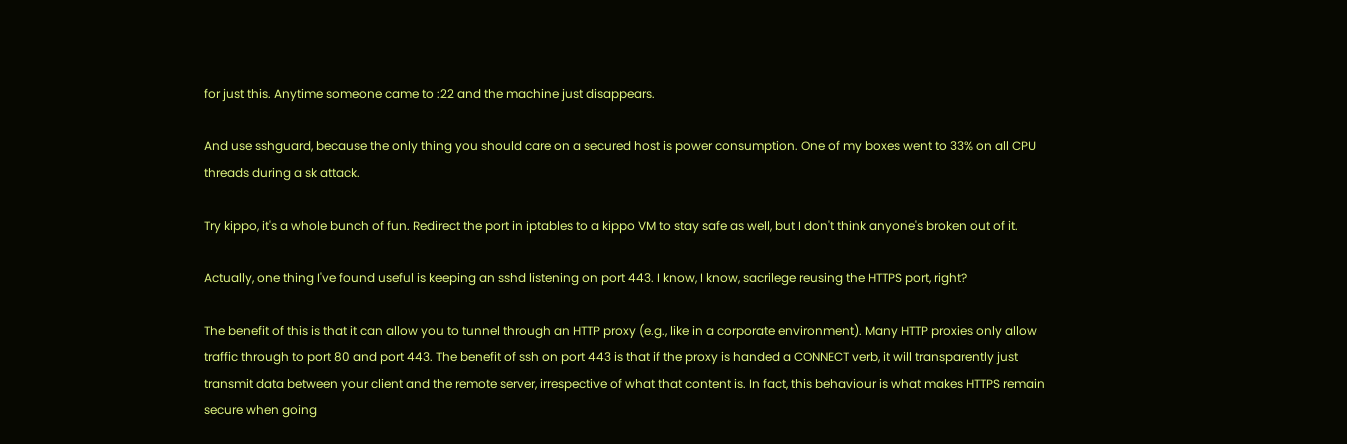for just this. Anytime someone came to :22 and the machine just disappears.

And use sshguard, because the only thing you should care on a secured host is power consumption. One of my boxes went to 33% on all CPU threads during a sk attack.

Try kippo, it's a whole bunch of fun. Redirect the port in iptables to a kippo VM to stay safe as well, but I don't think anyone's broken out of it.

Actually, one thing I've found useful is keeping an sshd listening on port 443. I know, I know, sacrilege reusing the HTTPS port, right?

The benefit of this is that it can allow you to tunnel through an HTTP proxy (e.g., like in a corporate environment). Many HTTP proxies only allow traffic through to port 80 and port 443. The benefit of ssh on port 443 is that if the proxy is handed a CONNECT verb, it will transparently just transmit data between your client and the remote server, irrespective of what that content is. In fact, this behaviour is what makes HTTPS remain secure when going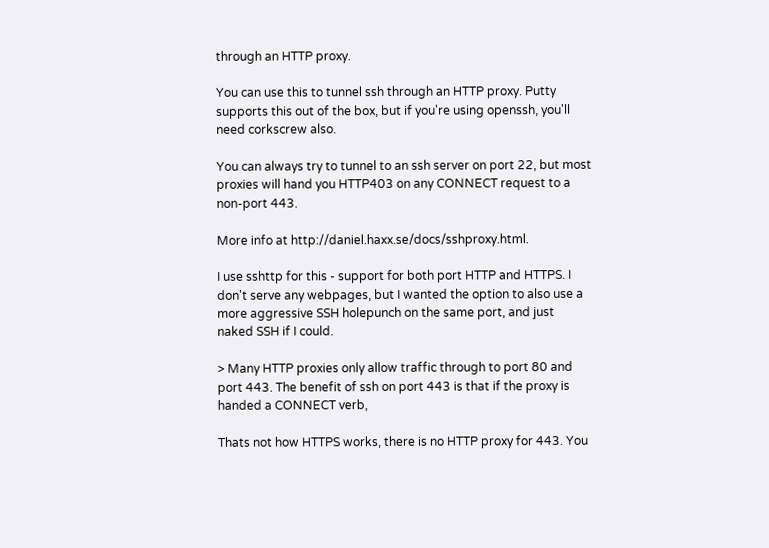through an HTTP proxy.

You can use this to tunnel ssh through an HTTP proxy. Putty supports this out of the box, but if you're using openssh, you'll need corkscrew also.

You can always try to tunnel to an ssh server on port 22, but most proxies will hand you HTTP403 on any CONNECT request to a non-port 443.

More info at http://daniel.haxx.se/docs/sshproxy.html.

I use sshttp for this - support for both port HTTP and HTTPS. I don't serve any webpages, but I wanted the option to also use a more aggressive SSH holepunch on the same port, and just naked SSH if I could.

> Many HTTP proxies only allow traffic through to port 80 and port 443. The benefit of ssh on port 443 is that if the proxy is handed a CONNECT verb,

Thats not how HTTPS works, there is no HTTP proxy for 443. You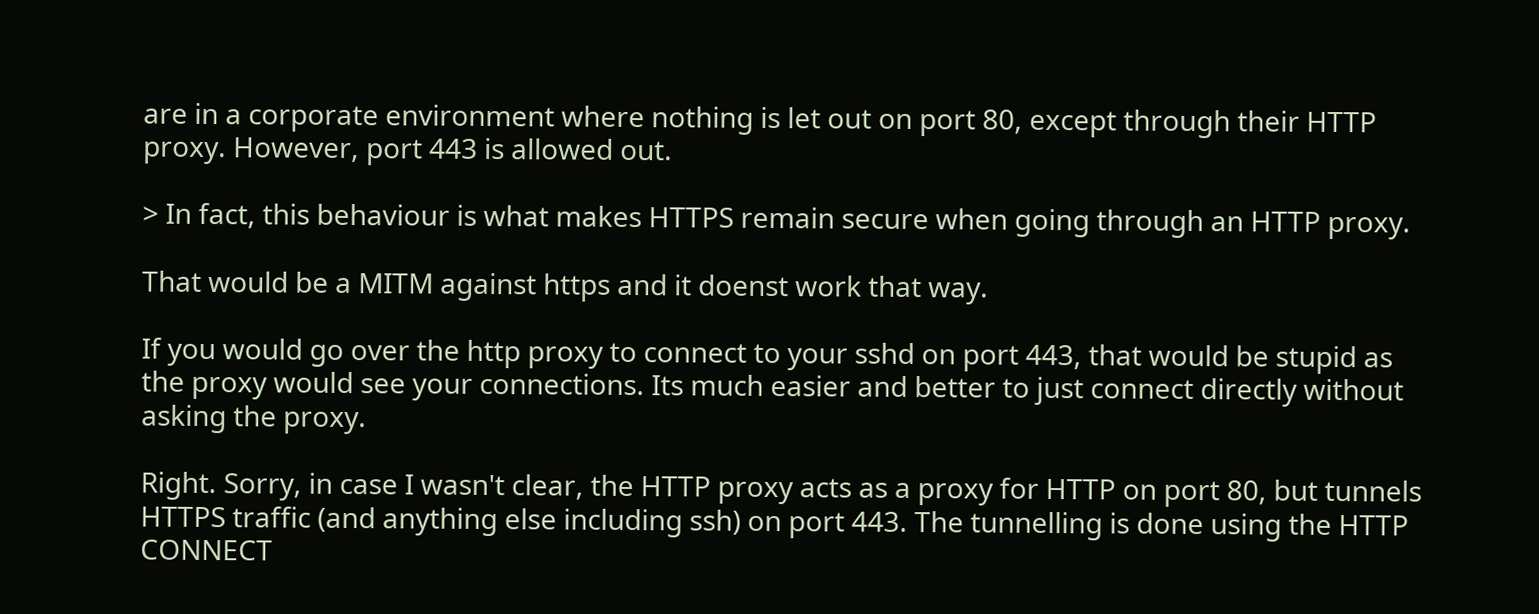are in a corporate environment where nothing is let out on port 80, except through their HTTP proxy. However, port 443 is allowed out.

> In fact, this behaviour is what makes HTTPS remain secure when going through an HTTP proxy.

That would be a MITM against https and it doenst work that way.

If you would go over the http proxy to connect to your sshd on port 443, that would be stupid as the proxy would see your connections. Its much easier and better to just connect directly without asking the proxy.

Right. Sorry, in case I wasn't clear, the HTTP proxy acts as a proxy for HTTP on port 80, but tunnels HTTPS traffic (and anything else including ssh) on port 443. The tunnelling is done using the HTTP CONNECT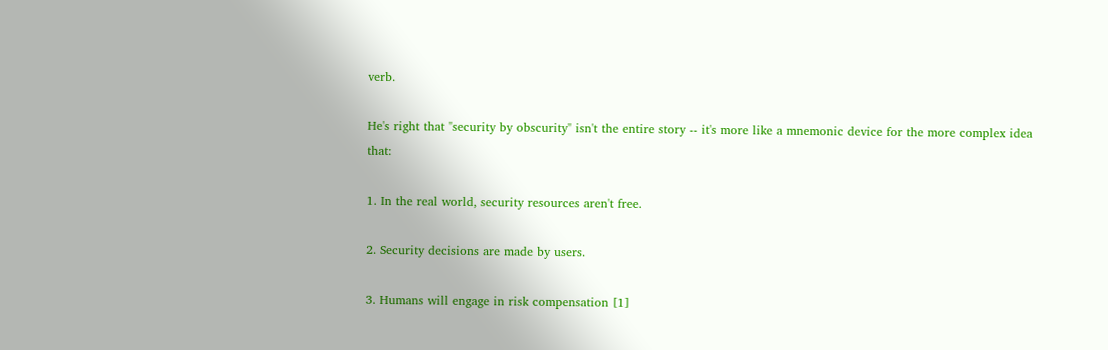verb.

He's right that "security by obscurity" isn't the entire story -- it's more like a mnemonic device for the more complex idea that:

1. In the real world, security resources aren't free.

2. Security decisions are made by users.

3. Humans will engage in risk compensation [1]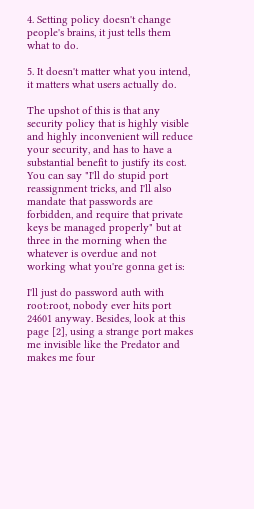4. Setting policy doesn't change people's brains, it just tells them what to do.

5. It doesn't matter what you intend, it matters what users actually do.

The upshot of this is that any security policy that is highly visible and highly inconvenient will reduce your security, and has to have a substantial benefit to justify its cost. You can say "I'll do stupid port reassignment tricks, and I'll also mandate that passwords are forbidden, and require that private keys be managed properly" but at three in the morning when the whatever is overdue and not working what you're gonna get is:

I'll just do password auth with root:root, nobody ever hits port 24601 anyway. Besides, look at this page [2], using a strange port makes me invisible like the Predator and makes me four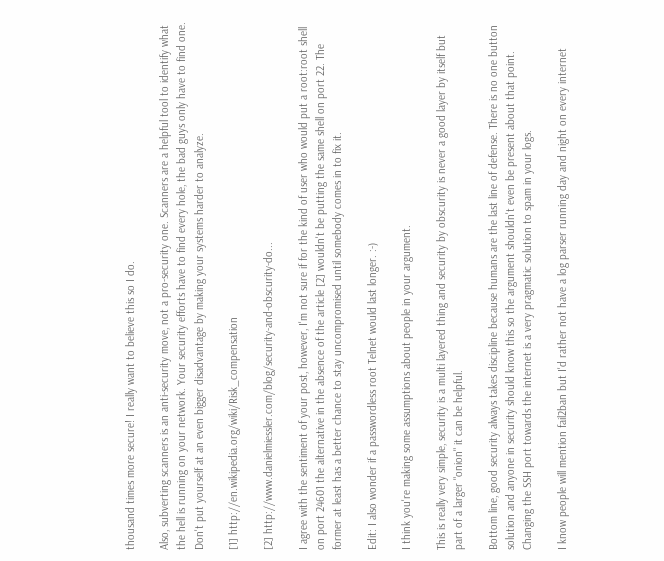thousand times more secure! I really want to believe this so I do.

Also, subverting scanners is an anti-security move, not a pro-security one. Scanners are a helpful tool to identify what the hell is running on your network. Your security efforts have to find every hole, the bad guys only have to find one. Don't put yourself at an even bigger disadvantage by making your systems harder to analyze.

[1] http://en.wikipedia.org/wiki/Risk_compensation

[2] http://www.danielmiessler.com/blog/security-and-obscurity-do...

I agree with the sentiment of your post, however, I'm not sure if for the kind of user who would put a root:root shell on port 24601 the alternative in the absence of the article [2] wouldn't be putting the same shell on port 22. The former at least has a better chance to stay uncompromised until somebody comes in to fix it.

Edit: I also wonder if a passwordless root Telnet would last longer. :-)

I think you're making some assumptions about people in your argument.

This is really very simple, security is a multi layered thing and security by obscurity is never a good layer by itself but part of a larger "onion" it can be helpful.

Bottom line, good security always takes discipline because humans are the last line of defense. There is no one button solution and anyone in security should know this so the argument shouldn't even be present about that point. Changing the SSH port towards the internet is a very pragmatic solution to spam in your logs.

I know people will mention fail2ban but I'd rather not have a log parser running day and night on every internet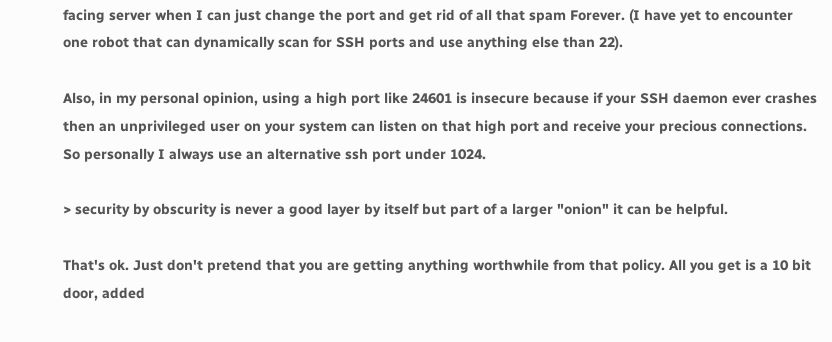facing server when I can just change the port and get rid of all that spam Forever. (I have yet to encounter one robot that can dynamically scan for SSH ports and use anything else than 22).

Also, in my personal opinion, using a high port like 24601 is insecure because if your SSH daemon ever crashes then an unprivileged user on your system can listen on that high port and receive your precious connections. So personally I always use an alternative ssh port under 1024.

> security by obscurity is never a good layer by itself but part of a larger "onion" it can be helpful.

That's ok. Just don't pretend that you are getting anything worthwhile from that policy. All you get is a 10 bit door, added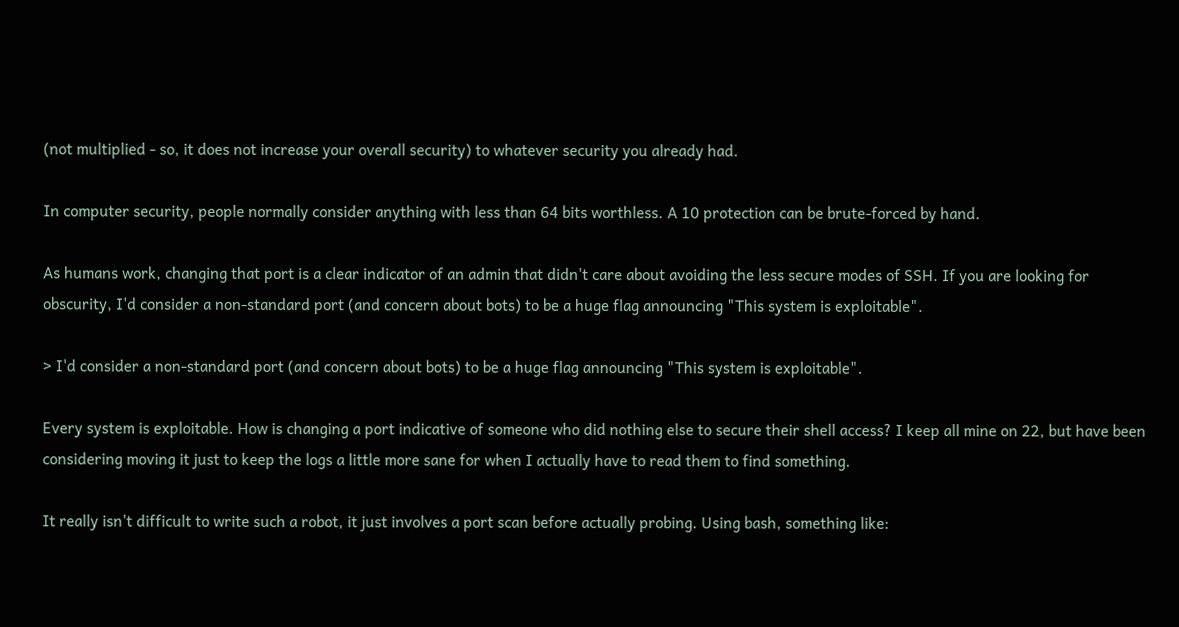(not multiplied - so, it does not increase your overall security) to whatever security you already had.

In computer security, people normally consider anything with less than 64 bits worthless. A 10 protection can be brute-forced by hand.

As humans work, changing that port is a clear indicator of an admin that didn't care about avoiding the less secure modes of SSH. If you are looking for obscurity, I'd consider a non-standard port (and concern about bots) to be a huge flag announcing "This system is exploitable".

> I'd consider a non-standard port (and concern about bots) to be a huge flag announcing "This system is exploitable".

Every system is exploitable. How is changing a port indicative of someone who did nothing else to secure their shell access? I keep all mine on 22, but have been considering moving it just to keep the logs a little more sane for when I actually have to read them to find something.

It really isn't difficult to write such a robot, it just involves a port scan before actually probing. Using bash, something like: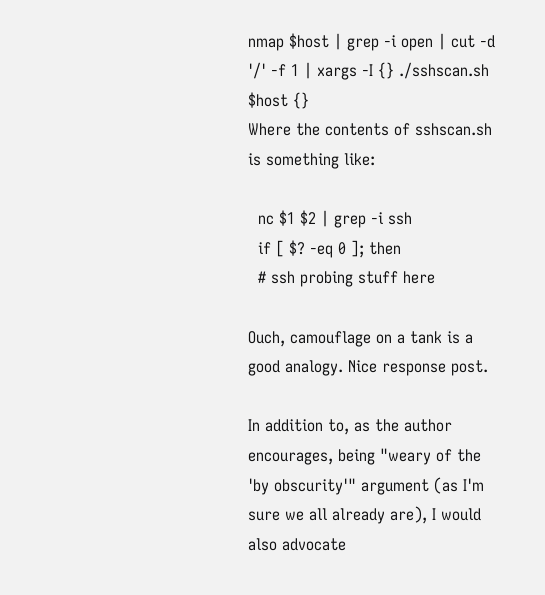nmap $host | grep -i open | cut -d '/' -f 1 | xargs -I {} ./sshscan.sh $host {}
Where the contents of sshscan.sh is something like:

  nc $1 $2 | grep -i ssh
  if [ $? -eq 0 ]; then
  # ssh probing stuff here

Ouch, camouflage on a tank is a good analogy. Nice response post.

In addition to, as the author encourages, being "weary of the 'by obscurity'" argument (as I'm sure we all already are), I would also advocate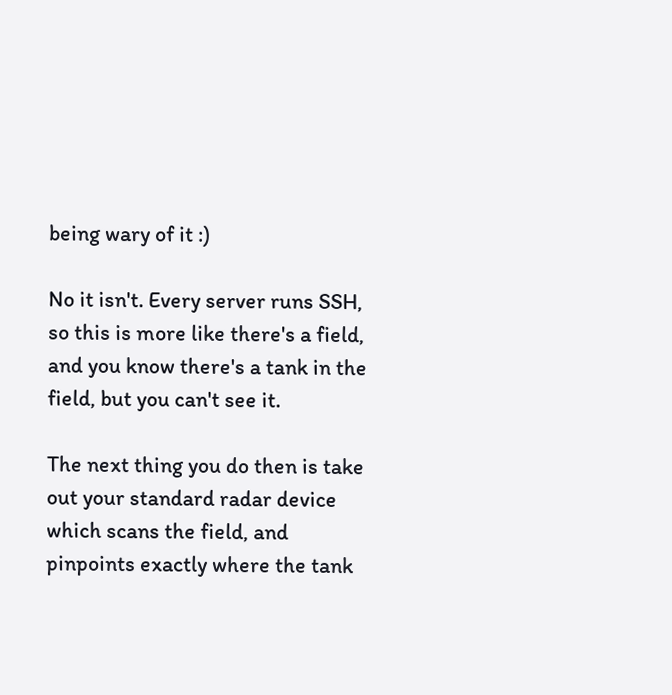being wary of it :)

No it isn't. Every server runs SSH, so this is more like there's a field, and you know there's a tank in the field, but you can't see it.

The next thing you do then is take out your standard radar device which scans the field, and pinpoints exactly where the tank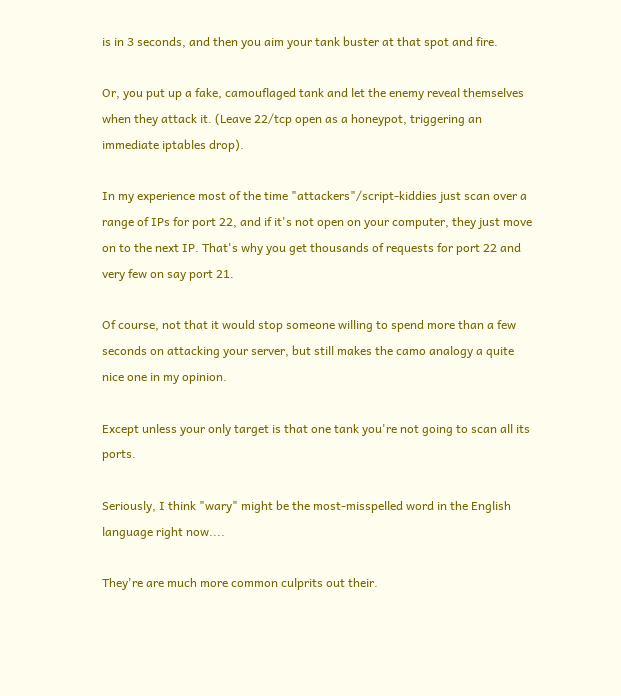is in 3 seconds, and then you aim your tank buster at that spot and fire.

Or, you put up a fake, camouflaged tank and let the enemy reveal themselves when they attack it. (Leave 22/tcp open as a honeypot, triggering an immediate iptables drop).

In my experience most of the time "attackers"/script-kiddies just scan over a range of IPs for port 22, and if it's not open on your computer, they just move on to the next IP. That's why you get thousands of requests for port 22 and very few on say port 21.

Of course, not that it would stop someone willing to spend more than a few seconds on attacking your server, but still makes the camo analogy a quite nice one in my opinion.

Except unless your only target is that one tank you're not going to scan all its ports.

Seriously, I think "wary" might be the most-misspelled word in the English language right now....

They're are much more common culprits out their.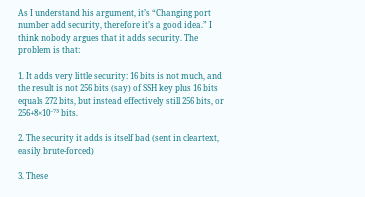As I understand his argument, it’s “Changing port number add security, therefore it’s a good idea.” I think nobody argues that it adds security. The problem is that:

1. It adds very little security: 16 bits is not much, and the result is not 256 bits (say) of SSH key plus 16 bits equals 272 bits, but instead effectively still 256 bits, or 256+8×10⁻⁷³ bits.

2. The security it adds is itself bad (sent in cleartext, easily brute-forced)

3. These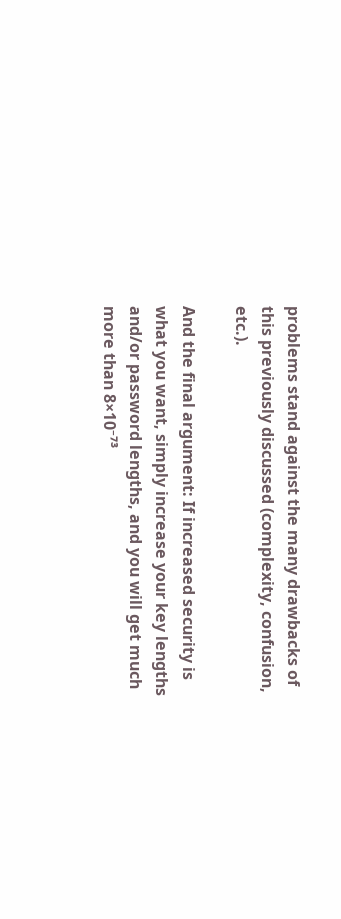problems stand against the many drawbacks of this previously discussed (complexity, confusion, etc.).

And the final argument: If increased security is what you want, simply increase your key lengths and/or password lengths, and you will get much more than 8×10⁻⁷³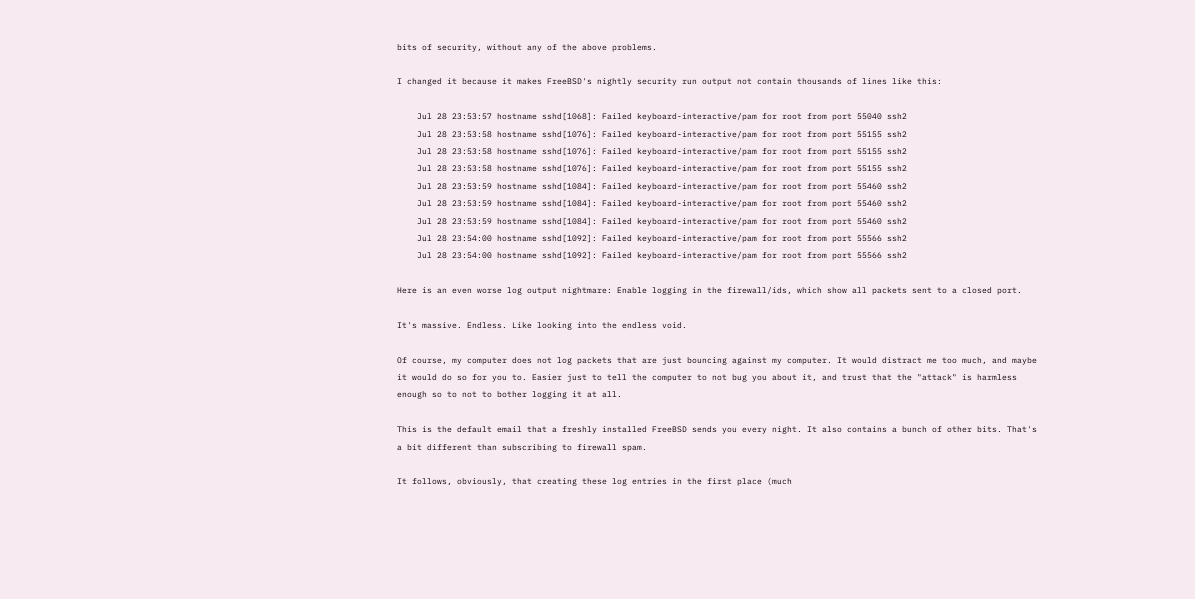bits of security, without any of the above problems.

I changed it because it makes FreeBSD's nightly security run output not contain thousands of lines like this:

    Jul 28 23:53:57 hostname sshd[1068]: Failed keyboard-interactive/pam for root from port 55040 ssh2
    Jul 28 23:53:58 hostname sshd[1076]: Failed keyboard-interactive/pam for root from port 55155 ssh2
    Jul 28 23:53:58 hostname sshd[1076]: Failed keyboard-interactive/pam for root from port 55155 ssh2
    Jul 28 23:53:58 hostname sshd[1076]: Failed keyboard-interactive/pam for root from port 55155 ssh2
    Jul 28 23:53:59 hostname sshd[1084]: Failed keyboard-interactive/pam for root from port 55460 ssh2
    Jul 28 23:53:59 hostname sshd[1084]: Failed keyboard-interactive/pam for root from port 55460 ssh2
    Jul 28 23:53:59 hostname sshd[1084]: Failed keyboard-interactive/pam for root from port 55460 ssh2
    Jul 28 23:54:00 hostname sshd[1092]: Failed keyboard-interactive/pam for root from port 55566 ssh2
    Jul 28 23:54:00 hostname sshd[1092]: Failed keyboard-interactive/pam for root from port 55566 ssh2

Here is an even worse log output nightmare: Enable logging in the firewall/ids, which show all packets sent to a closed port.

It's massive. Endless. Like looking into the endless void.

Of course, my computer does not log packets that are just bouncing against my computer. It would distract me too much, and maybe it would do so for you to. Easier just to tell the computer to not bug you about it, and trust that the "attack" is harmless enough so to not to bother logging it at all.

This is the default email that a freshly installed FreeBSD sends you every night. It also contains a bunch of other bits. That's a bit different than subscribing to firewall spam.

It follows, obviously, that creating these log entries in the first place (much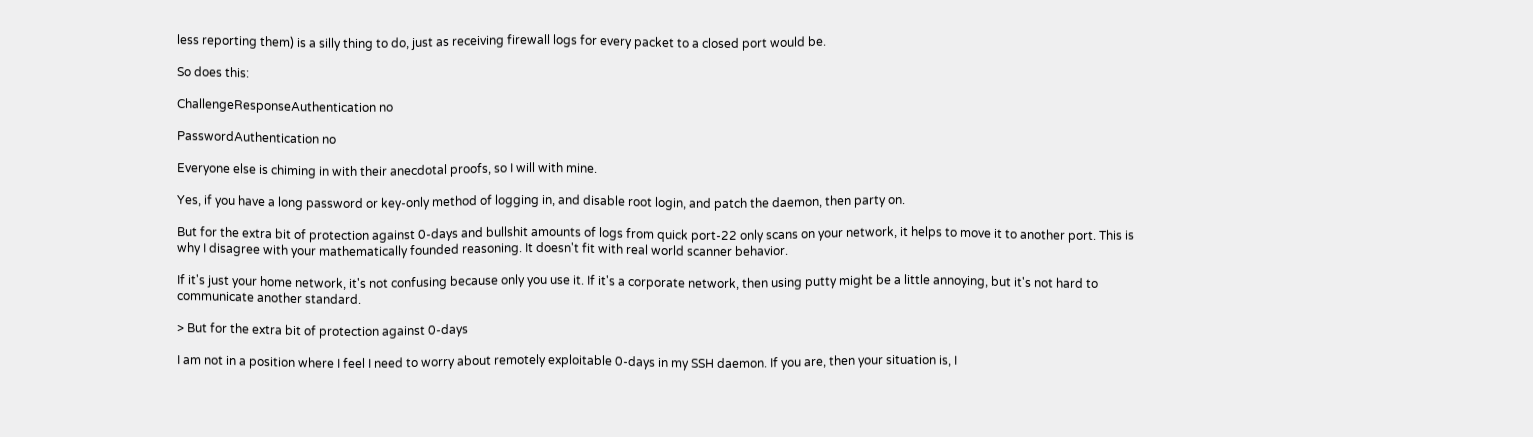less reporting them) is a silly thing to do, just as receiving firewall logs for every packet to a closed port would be.

So does this:

ChallengeResponseAuthentication no

PasswordAuthentication no

Everyone else is chiming in with their anecdotal proofs, so I will with mine.

Yes, if you have a long password or key-only method of logging in, and disable root login, and patch the daemon, then party on.

But for the extra bit of protection against 0-days and bullshit amounts of logs from quick port-22 only scans on your network, it helps to move it to another port. This is why I disagree with your mathematically founded reasoning. It doesn't fit with real world scanner behavior.

If it's just your home network, it's not confusing because only you use it. If it's a corporate network, then using putty might be a little annoying, but it's not hard to communicate another standard.

> But for the extra bit of protection against 0-days

I am not in a position where I feel I need to worry about remotely exploitable 0-days in my SSH daemon. If you are, then your situation is, I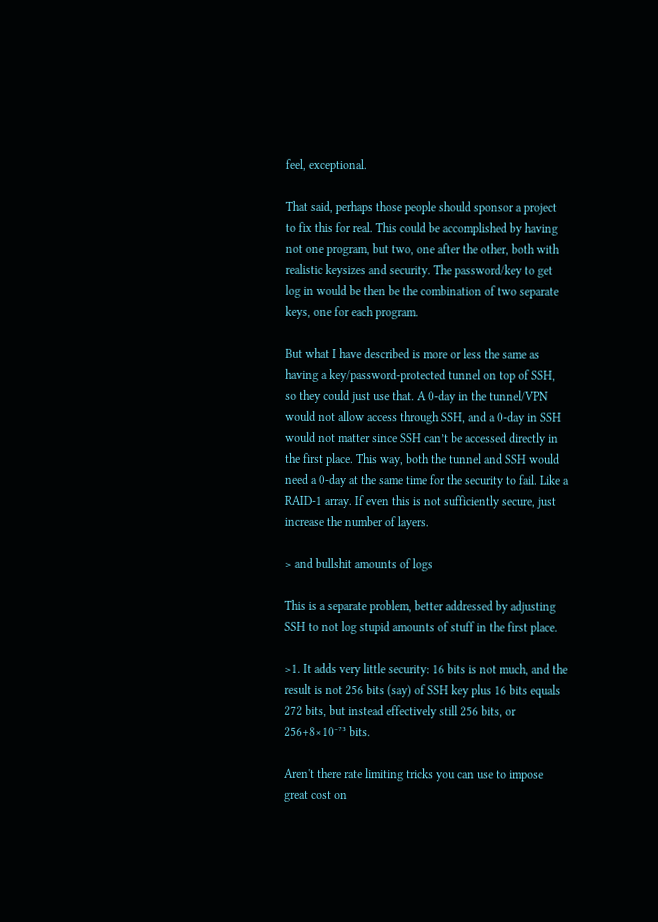feel, exceptional.

That said, perhaps those people should sponsor a project to fix this for real. This could be accomplished by having not one program, but two, one after the other, both with realistic keysizes and security. The password/key to get log in would be then be the combination of two separate keys, one for each program.

But what I have described is more or less the same as having a key/password-protected tunnel on top of SSH, so they could just use that. A 0-day in the tunnel/VPN would not allow access through SSH, and a 0-day in SSH would not matter since SSH can’t be accessed directly in the first place. This way, both the tunnel and SSH would need a 0-day at the same time for the security to fail. Like a RAID-1 array. If even this is not sufficiently secure, just increase the number of layers.

> and bullshit amounts of logs

This is a separate problem, better addressed by adjusting SSH to not log stupid amounts of stuff in the first place.

>1. It adds very little security: 16 bits is not much, and the result is not 256 bits (say) of SSH key plus 16 bits equals 272 bits, but instead effectively still 256 bits, or 256+8×10⁻⁷³ bits.

Aren't there rate limiting tricks you can use to impose great cost on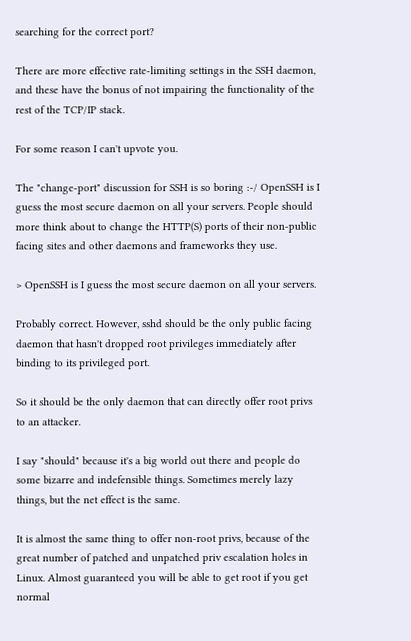searching for the correct port?

There are more effective rate-limiting settings in the SSH daemon, and these have the bonus of not impairing the functionality of the rest of the TCP/IP stack.

For some reason I can't upvote you.

The "change-port" discussion for SSH is so boring :-/ OpenSSH is I guess the most secure daemon on all your servers. People should more think about to change the HTTP(S) ports of their non-public facing sites and other daemons and frameworks they use.

> OpenSSH is I guess the most secure daemon on all your servers.

Probably correct. However, sshd should be the only public facing daemon that hasn't dropped root privileges immediately after binding to its privileged port.

So it should be the only daemon that can directly offer root privs to an attacker.

I say "should" because it's a big world out there and people do some bizarre and indefensible things. Sometimes merely lazy things, but the net effect is the same.

It is almost the same thing to offer non-root privs, because of the great number of patched and unpatched priv escalation holes in Linux. Almost guaranteed you will be able to get root if you get normal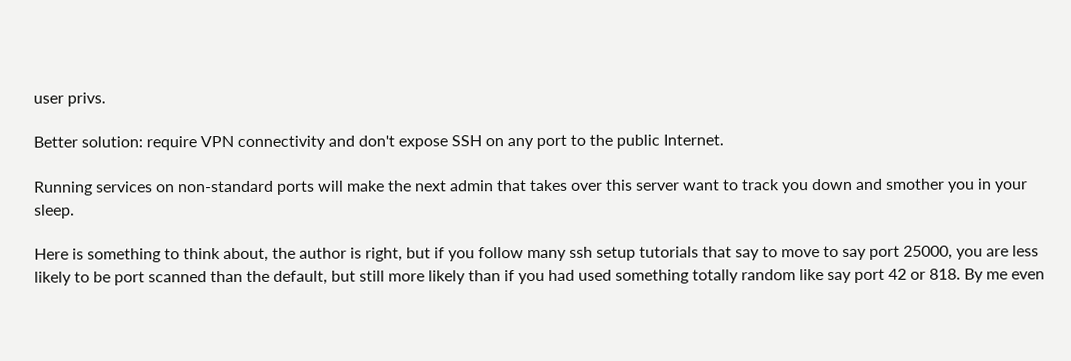user privs.

Better solution: require VPN connectivity and don't expose SSH on any port to the public Internet.

Running services on non-standard ports will make the next admin that takes over this server want to track you down and smother you in your sleep.

Here is something to think about, the author is right, but if you follow many ssh setup tutorials that say to move to say port 25000, you are less likely to be port scanned than the default, but still more likely than if you had used something totally random like say port 42 or 818. By me even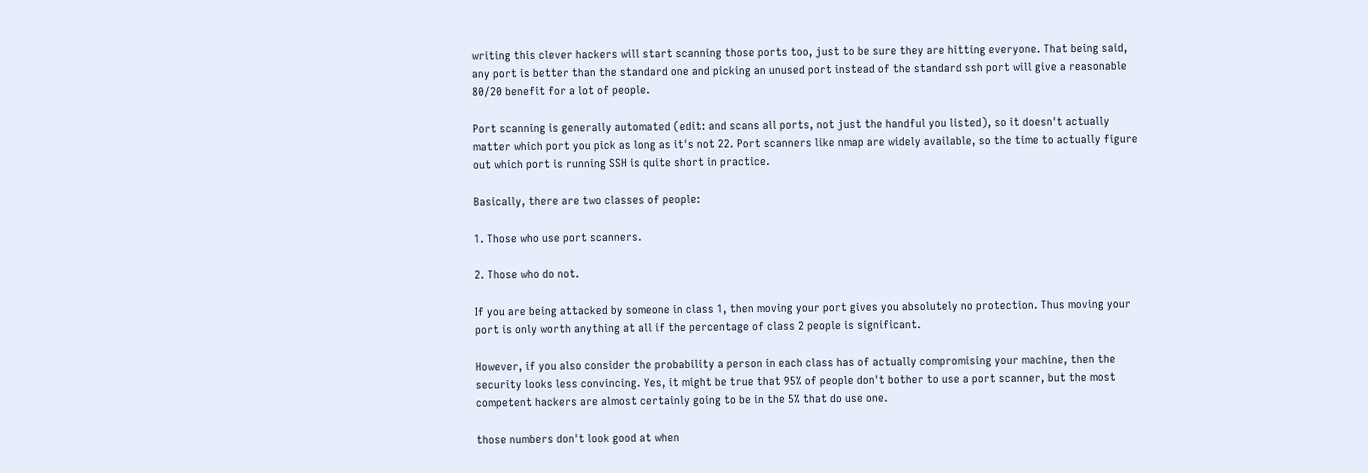writing this clever hackers will start scanning those ports too, just to be sure they are hitting everyone. That being said, any port is better than the standard one and picking an unused port instead of the standard ssh port will give a reasonable 80/20 benefit for a lot of people.

Port scanning is generally automated (edit: and scans all ports, not just the handful you listed), so it doesn't actually matter which port you pick as long as it's not 22. Port scanners like nmap are widely available, so the time to actually figure out which port is running SSH is quite short in practice.

Basically, there are two classes of people:

1. Those who use port scanners.

2. Those who do not.

If you are being attacked by someone in class 1, then moving your port gives you absolutely no protection. Thus moving your port is only worth anything at all if the percentage of class 2 people is significant.

However, if you also consider the probability a person in each class has of actually compromising your machine, then the security looks less convincing. Yes, it might be true that 95% of people don't bother to use a port scanner, but the most competent hackers are almost certainly going to be in the 5% that do use one.

those numbers don't look good at when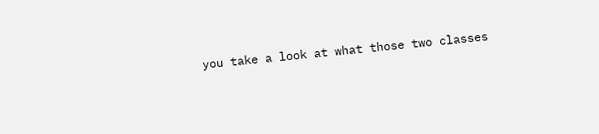you take a look at what those two classes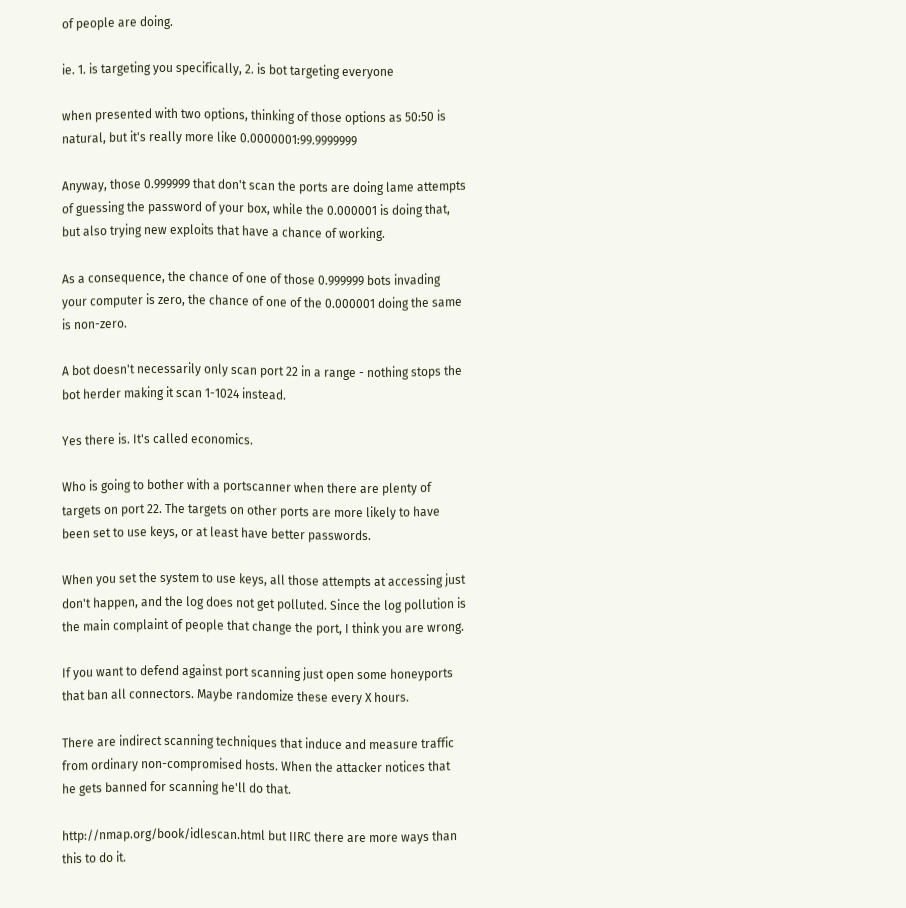of people are doing.

ie. 1. is targeting you specifically, 2. is bot targeting everyone

when presented with two options, thinking of those options as 50:50 is natural, but it's really more like 0.0000001:99.9999999

Anyway, those 0.999999 that don't scan the ports are doing lame attempts of guessing the password of your box, while the 0.000001 is doing that, but also trying new exploits that have a chance of working.

As a consequence, the chance of one of those 0.999999 bots invading your computer is zero, the chance of one of the 0.000001 doing the same is non-zero.

A bot doesn't necessarily only scan port 22 in a range - nothing stops the bot herder making it scan 1-1024 instead.

Yes there is. It's called economics.

Who is going to bother with a portscanner when there are plenty of targets on port 22. The targets on other ports are more likely to have been set to use keys, or at least have better passwords.

When you set the system to use keys, all those attempts at accessing just don't happen, and the log does not get polluted. Since the log pollution is the main complaint of people that change the port, I think you are wrong.

If you want to defend against port scanning just open some honeyports that ban all connectors. Maybe randomize these every X hours.

There are indirect scanning techniques that induce and measure traffic from ordinary non-compromised hosts. When the attacker notices that he gets banned for scanning he'll do that.

http://nmap.org/book/idlescan.html but IIRC there are more ways than this to do it.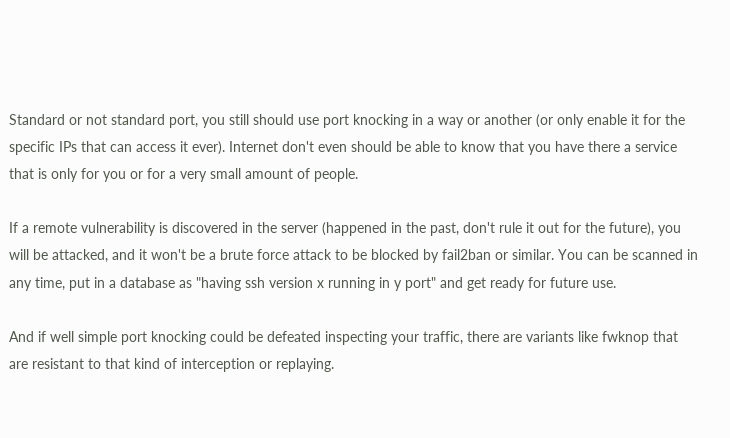Standard or not standard port, you still should use port knocking in a way or another (or only enable it for the specific IPs that can access it ever). Internet don't even should be able to know that you have there a service that is only for you or for a very small amount of people.

If a remote vulnerability is discovered in the server (happened in the past, don't rule it out for the future), you will be attacked, and it won't be a brute force attack to be blocked by fail2ban or similar. You can be scanned in any time, put in a database as "having ssh version x running in y port" and get ready for future use.

And if well simple port knocking could be defeated inspecting your traffic, there are variants like fwknop that are resistant to that kind of interception or replaying.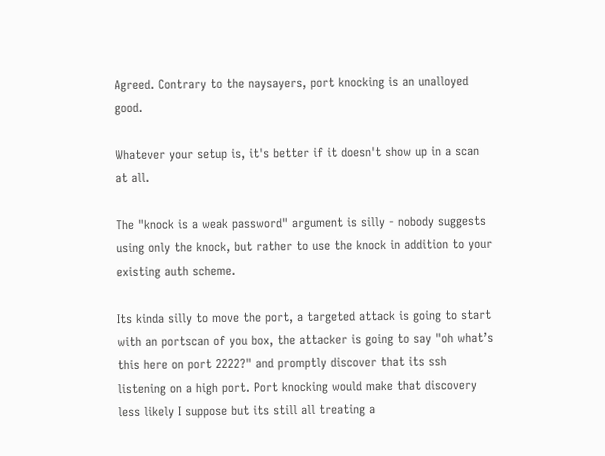Agreed. Contrary to the naysayers, port knocking is an unalloyed good.

Whatever your setup is, it's better if it doesn't show up in a scan at all.

The "knock is a weak password" argument is silly - nobody suggests using only the knock, but rather to use the knock in addition to your existing auth scheme.

Its kinda silly to move the port, a targeted attack is going to start with an portscan of you box, the attacker is going to say "oh what’s this here on port 2222?" and promptly discover that its ssh listening on a high port. Port knocking would make that discovery less likely I suppose but its still all treating a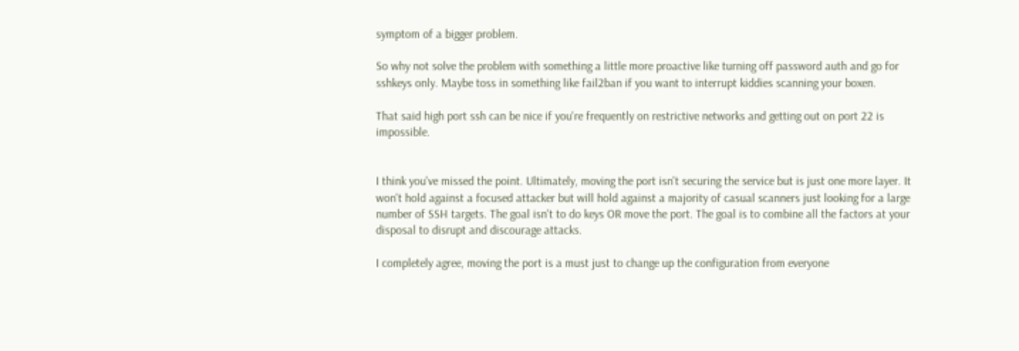symptom of a bigger problem.

So why not solve the problem with something a little more proactive like turning off password auth and go for sshkeys only. Maybe toss in something like fail2ban if you want to interrupt kiddies scanning your boxen.

That said high port ssh can be nice if you're frequently on restrictive networks and getting out on port 22 is impossible.


I think you've missed the point. Ultimately, moving the port isn't securing the service but is just one more layer. It won't hold against a focused attacker but will hold against a majority of casual scanners just looking for a large number of SSH targets. The goal isn't to do keys OR move the port. The goal is to combine all the factors at your disposal to disrupt and discourage attacks.

I completely agree, moving the port is a must just to change up the configuration from everyone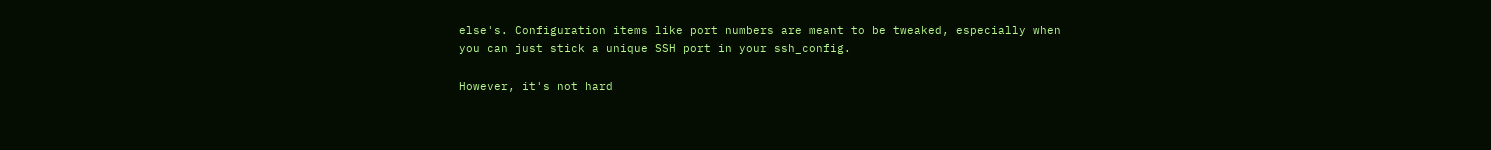else's. Configuration items like port numbers are meant to be tweaked, especially when you can just stick a unique SSH port in your ssh_config.

However, it's not hard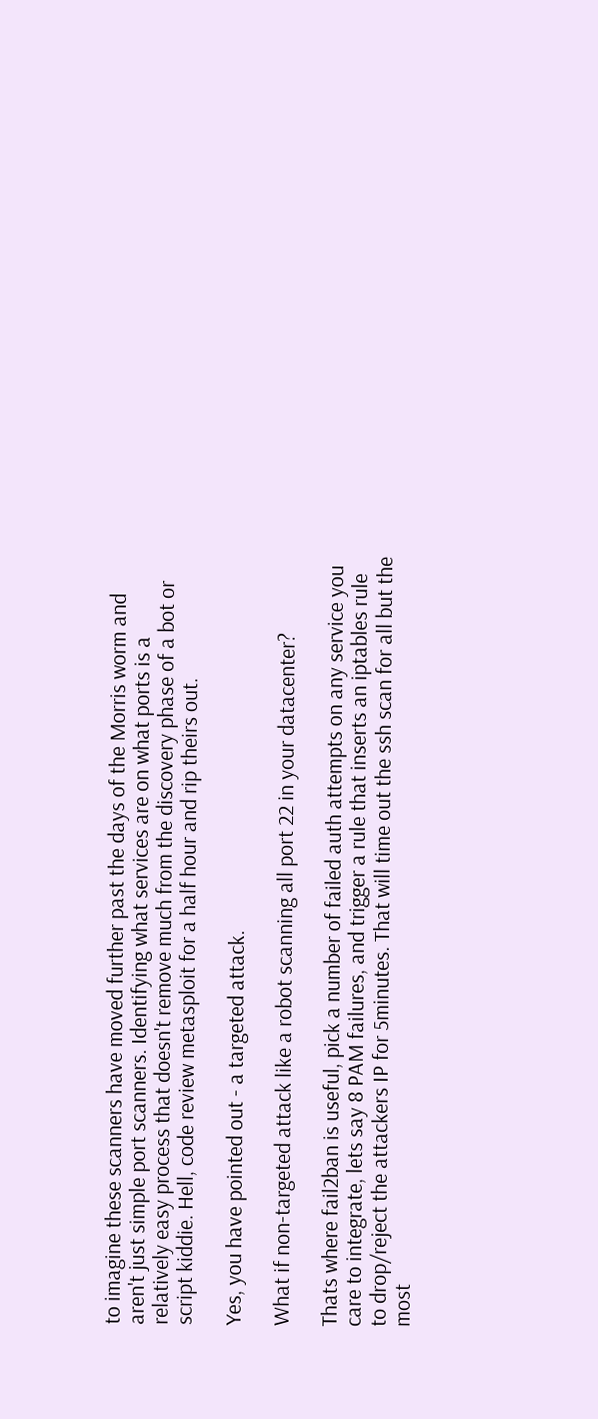to imagine these scanners have moved further past the days of the Morris worm and aren't just simple port scanners. Identifying what services are on what ports is a relatively easy process that doesn't remove much from the discovery phase of a bot or script kiddie. Hell, code review metasploit for a half hour and rip theirs out.

Yes, you have pointed out - a targeted attack.

What if non-targeted attack like a robot scanning all port 22 in your datacenter?

Thats where fail2ban is useful, pick a number of failed auth attempts on any service you care to integrate, lets say 8 PAM failures, and trigger a rule that inserts an iptables rule to drop/reject the attackers IP for 5minutes. That will time out the ssh scan for all but the most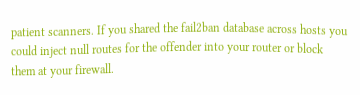patient scanners. If you shared the fail2ban database across hosts you could inject null routes for the offender into your router or block them at your firewall.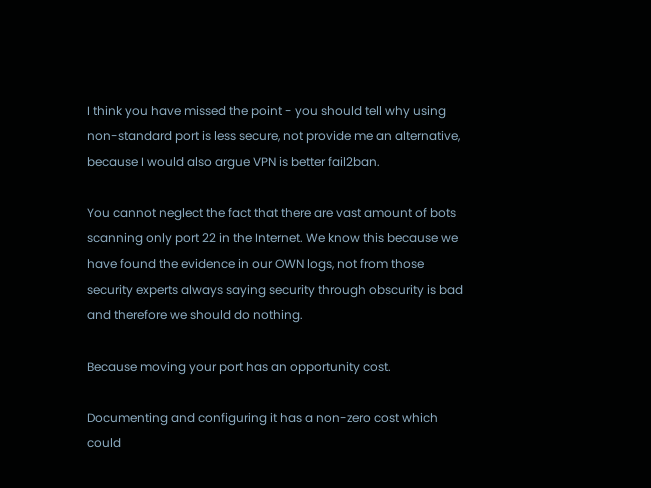I think you have missed the point - you should tell why using non-standard port is less secure, not provide me an alternative, because I would also argue VPN is better fail2ban.

You cannot neglect the fact that there are vast amount of bots scanning only port 22 in the Internet. We know this because we have found the evidence in our OWN logs, not from those security experts always saying security through obscurity is bad and therefore we should do nothing.

Because moving your port has an opportunity cost.

Documenting and configuring it has a non-zero cost which could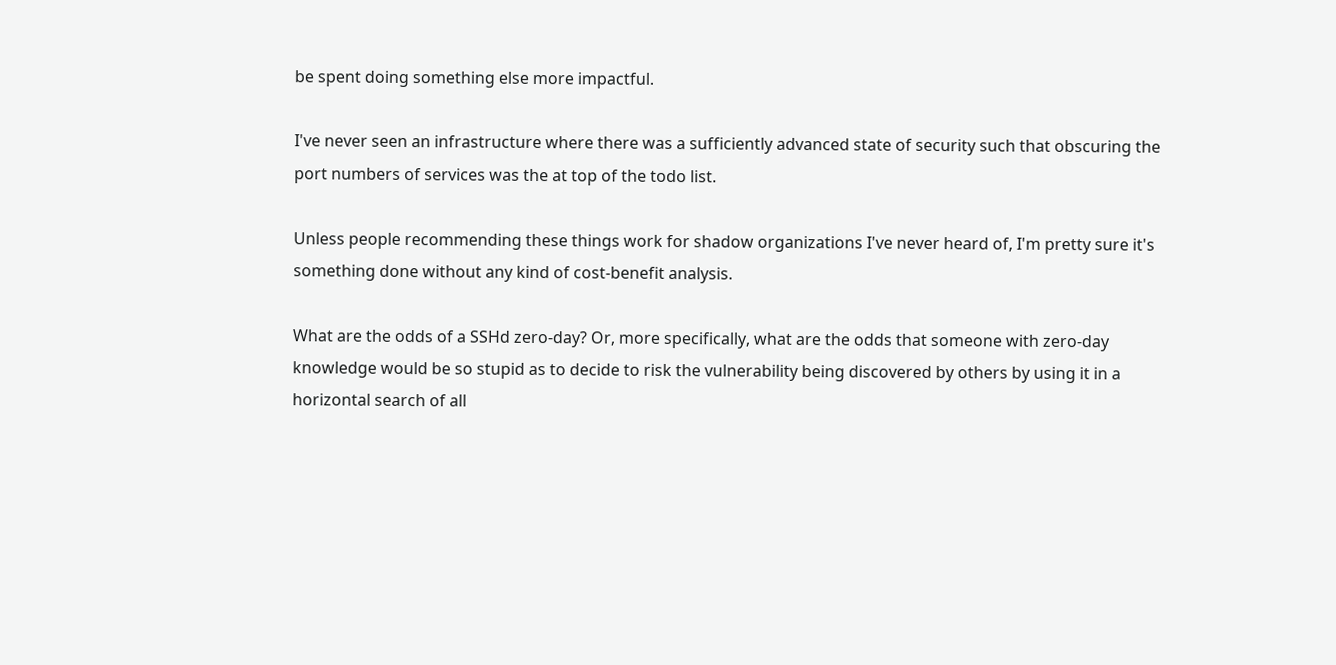be spent doing something else more impactful.

I've never seen an infrastructure where there was a sufficiently advanced state of security such that obscuring the port numbers of services was the at top of the todo list.

Unless people recommending these things work for shadow organizations I've never heard of, I'm pretty sure it's something done without any kind of cost-benefit analysis.

What are the odds of a SSHd zero-day? Or, more specifically, what are the odds that someone with zero-day knowledge would be so stupid as to decide to risk the vulnerability being discovered by others by using it in a horizontal search of all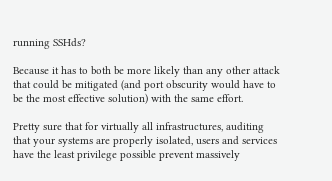running SSHds?

Because it has to both be more likely than any other attack that could be mitigated (and port obscurity would have to be the most effective solution) with the same effort.

Pretty sure that for virtually all infrastructures, auditing that your systems are properly isolated, users and services have the least privilege possible prevent massively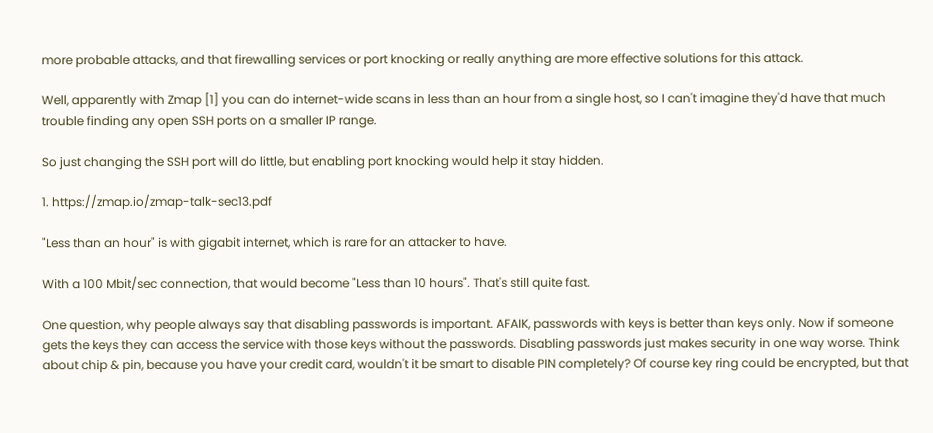more probable attacks, and that firewalling services or port knocking or really anything are more effective solutions for this attack.

Well, apparently with Zmap [1] you can do internet-wide scans in less than an hour from a single host, so I can't imagine they'd have that much trouble finding any open SSH ports on a smaller IP range.

So just changing the SSH port will do little, but enabling port knocking would help it stay hidden.

1. https://zmap.io/zmap-talk-sec13.pdf

"Less than an hour" is with gigabit internet, which is rare for an attacker to have.

With a 100 Mbit/sec connection, that would become "Less than 10 hours". That's still quite fast.

One question, why people always say that disabling passwords is important. AFAIK, passwords with keys is better than keys only. Now if someone gets the keys they can access the service with those keys without the passwords. Disabling passwords just makes security in one way worse. Think about chip & pin, because you have your credit card, wouldn't it be smart to disable PIN completely? Of course key ring could be encrypted, but that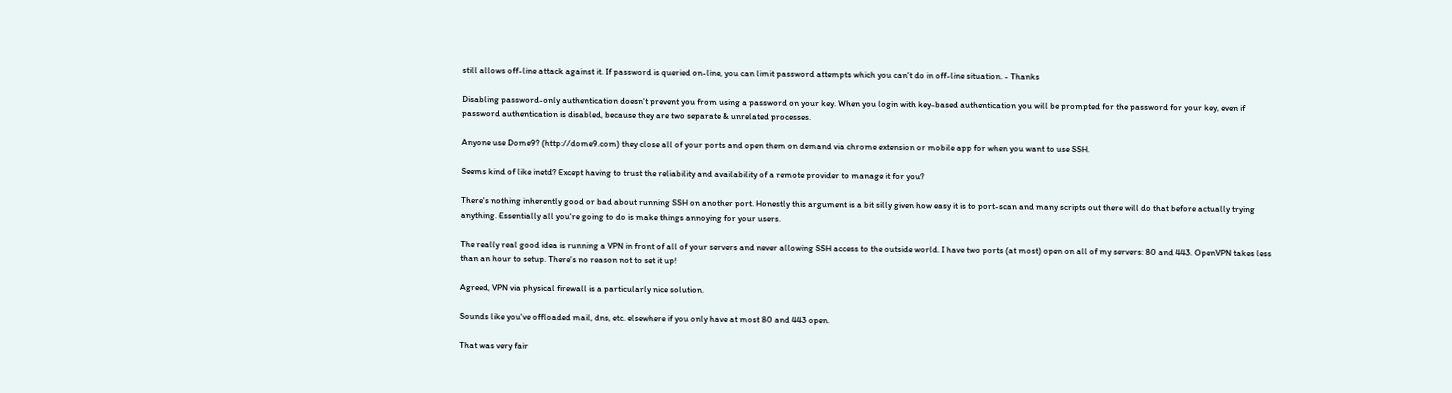still allows off-line attack against it. If password is queried on-line, you can limit password attempts which you can't do in off-line situation. - Thanks

Disabling password-only authentication doesn't prevent you from using a password on your key. When you login with key-based authentication you will be prompted for the password for your key, even if password authentication is disabled, because they are two separate & unrelated processes.

Anyone use Dome9? (http://dome9.com) they close all of your ports and open them on demand via chrome extension or mobile app for when you want to use SSH.

Seems kind of like inetd? Except having to trust the reliability and availability of a remote provider to manage it for you?

There's nothing inherently good or bad about running SSH on another port. Honestly this argument is a bit silly given how easy it is to port-scan and many scripts out there will do that before actually trying anything. Essentially all you're going to do is make things annoying for your users.

The really real good idea is running a VPN in front of all of your servers and never allowing SSH access to the outside world. I have two ports (at most) open on all of my servers: 80 and 443. OpenVPN takes less than an hour to setup. There's no reason not to set it up!

Agreed, VPN via physical firewall is a particularly nice solution.

Sounds like you've offloaded mail, dns, etc. elsewhere if you only have at most 80 and 443 open.

That was very fair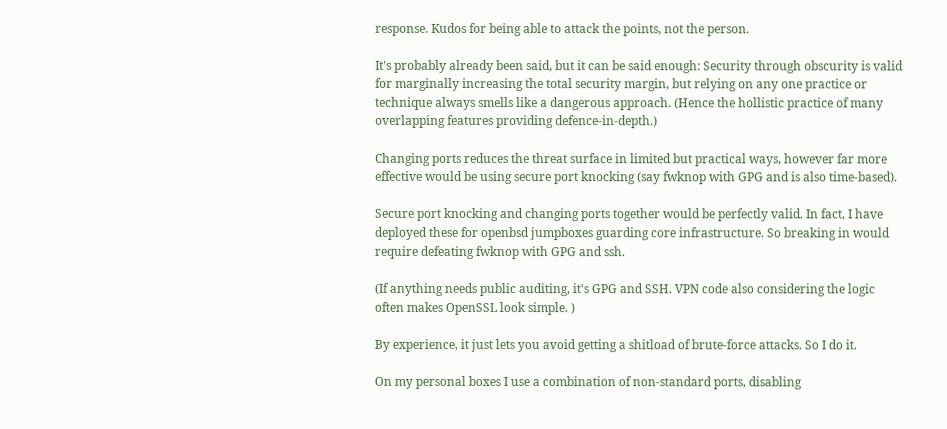response. Kudos for being able to attack the points, not the person.

It's probably already been said, but it can be said enough: Security through obscurity is valid for marginally increasing the total security margin, but relying on any one practice or technique always smells like a dangerous approach. (Hence the hollistic practice of many overlapping features providing defence-in-depth.)

Changing ports reduces the threat surface in limited but practical ways, however far more effective would be using secure port knocking (say fwknop with GPG and is also time-based).

Secure port knocking and changing ports together would be perfectly valid. In fact, I have deployed these for openbsd jumpboxes guarding core infrastructure. So breaking in would require defeating fwknop with GPG and ssh.

(If anything needs public auditing, it's GPG and SSH. VPN code also considering the logic often makes OpenSSL look simple. )

By experience, it just lets you avoid getting a shitload of brute-force attacks. So I do it.

On my personal boxes I use a combination of non-standard ports, disabling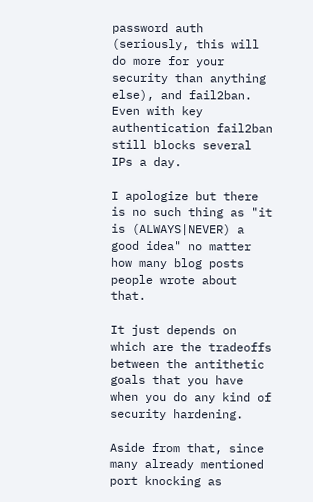password auth (seriously, this will do more for your security than anything else), and fail2ban. Even with key authentication fail2ban still blocks several IPs a day.

I apologize but there is no such thing as "it is (ALWAYS|NEVER) a good idea" no matter how many blog posts people wrote about that.

It just depends on which are the tradeoffs between the antithetic goals that you have when you do any kind of security hardening.

Aside from that, since many already mentioned port knocking as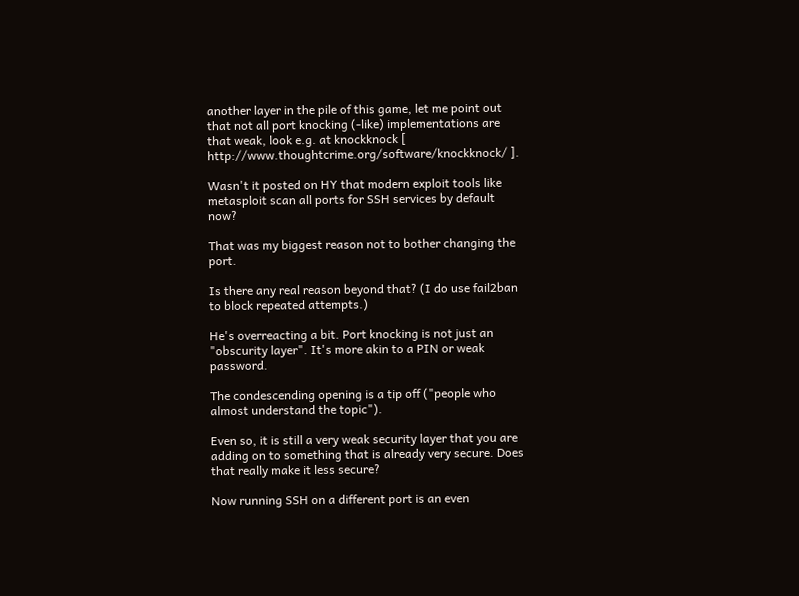another layer in the pile of this game, let me point out that not all port knocking (-like) implementations are that weak, look e.g. at knockknock [ http://www.thoughtcrime.org/software/knockknock/ ].

Wasn't it posted on HY that modern exploit tools like metasploit scan all ports for SSH services by default now?

That was my biggest reason not to bother changing the port.

Is there any real reason beyond that? (I do use fail2ban to block repeated attempts.)

He's overreacting a bit. Port knocking is not just an "obscurity layer". It's more akin to a PIN or weak password.

The condescending opening is a tip off ("people who almost understand the topic").

Even so, it is still a very weak security layer that you are adding on to something that is already very secure. Does that really make it less secure?

Now running SSH on a different port is an even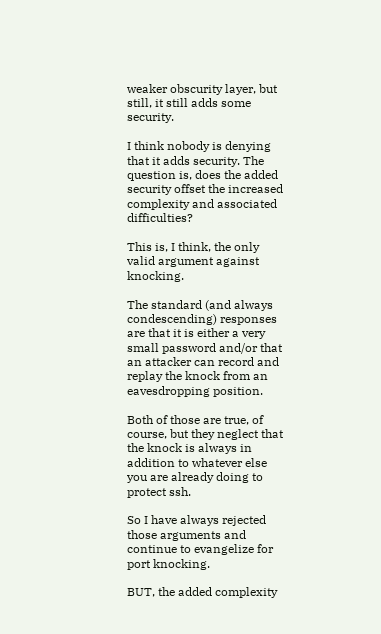weaker obscurity layer, but still, it still adds some security.

I think nobody is denying that it adds security. The question is, does the added security offset the increased complexity and associated difficulties?

This is, I think, the only valid argument against knocking.

The standard (and always condescending) responses are that it is either a very small password and/or that an attacker can record and replay the knock from an eavesdropping position.

Both of those are true, of course, but they neglect that the knock is always in addition to whatever else you are already doing to protect ssh.

So I have always rejected those arguments and continue to evangelize for port knocking.

BUT, the added complexity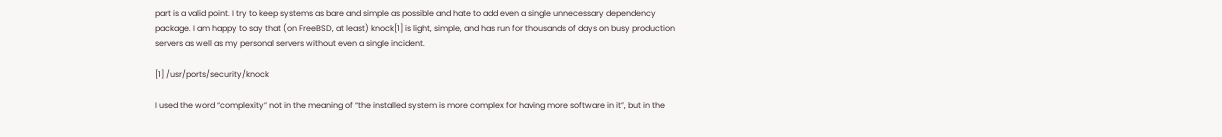part is a valid point. I try to keep systems as bare and simple as possible and hate to add even a single unnecessary dependency package. I am happy to say that (on FreeBSD, at least) knock[1] is light, simple, and has run for thousands of days on busy production servers as well as my personal servers without even a single incident.

[1] /usr/ports/security/knock

I used the word “complexity” not in the meaning of “the installed system is more complex for having more software in it”, but in the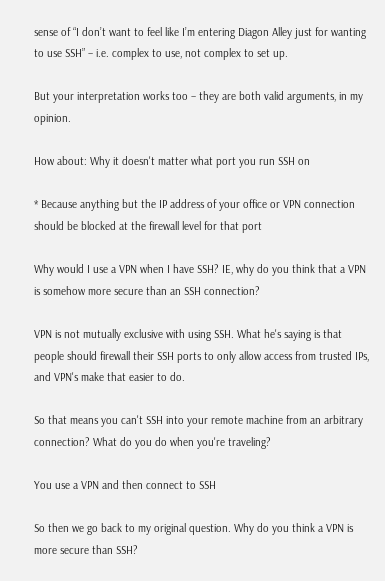sense of “I don’t want to feel like I’m entering Diagon Alley just for wanting to use SSH” – i.e. complex to use, not complex to set up.

But your interpretation works too – they are both valid arguments, in my opinion.

How about: Why it doesn't matter what port you run SSH on

* Because anything but the IP address of your office or VPN connection should be blocked at the firewall level for that port

Why would I use a VPN when I have SSH? IE, why do you think that a VPN is somehow more secure than an SSH connection?

VPN is not mutually exclusive with using SSH. What he's saying is that people should firewall their SSH ports to only allow access from trusted IPs, and VPN's make that easier to do.

So that means you can't SSH into your remote machine from an arbitrary connection? What do you do when you're traveling?

You use a VPN and then connect to SSH

So then we go back to my original question. Why do you think a VPN is more secure than SSH?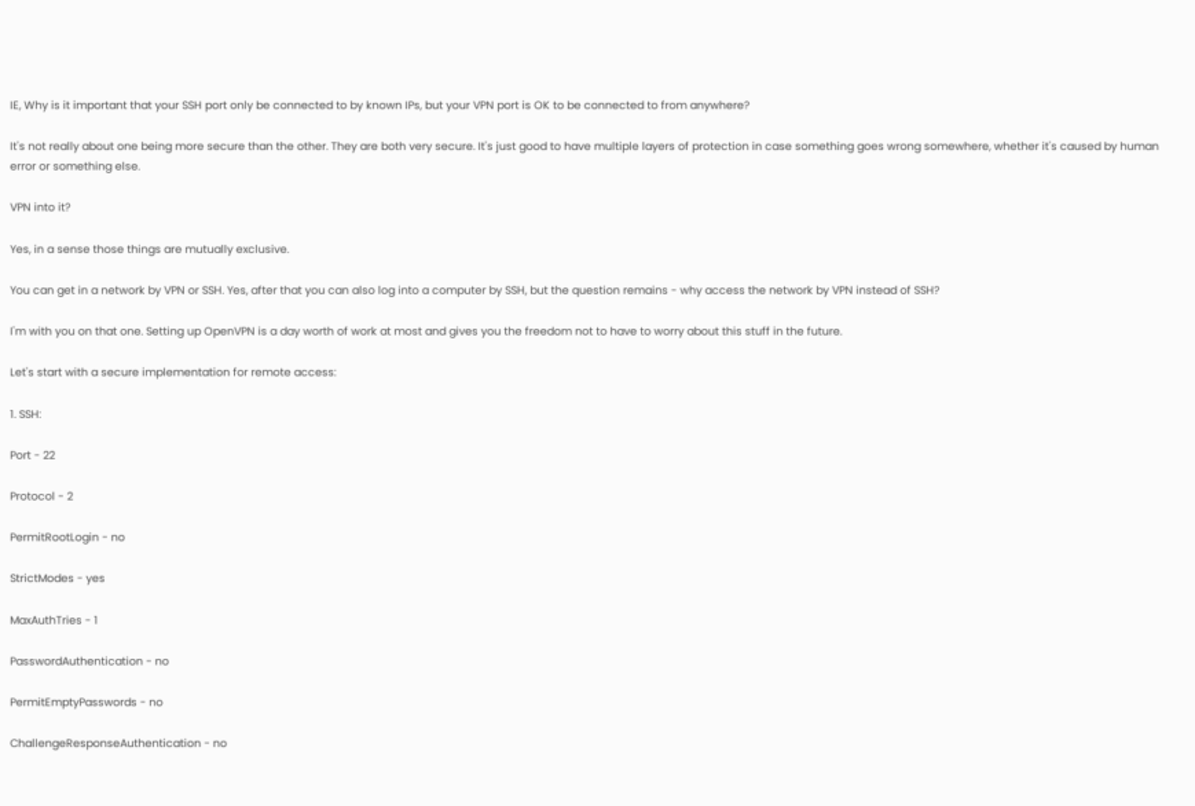IE, Why is it important that your SSH port only be connected to by known IPs, but your VPN port is OK to be connected to from anywhere?

It's not really about one being more secure than the other. They are both very secure. It's just good to have multiple layers of protection in case something goes wrong somewhere, whether it's caused by human error or something else.

VPN into it?

Yes, in a sense those things are mutually exclusive.

You can get in a network by VPN or SSH. Yes, after that you can also log into a computer by SSH, but the question remains - why access the network by VPN instead of SSH?

I'm with you on that one. Setting up OpenVPN is a day worth of work at most and gives you the freedom not to have to worry about this stuff in the future.

Let's start with a secure implementation for remote access:

1. SSH:

Port - 22

Protocol - 2

PermitRootLogin - no

StrictModes - yes

MaxAuthTries - 1

PasswordAuthentication - no

PermitEmptyPasswords - no

ChallengeResponseAuthentication - no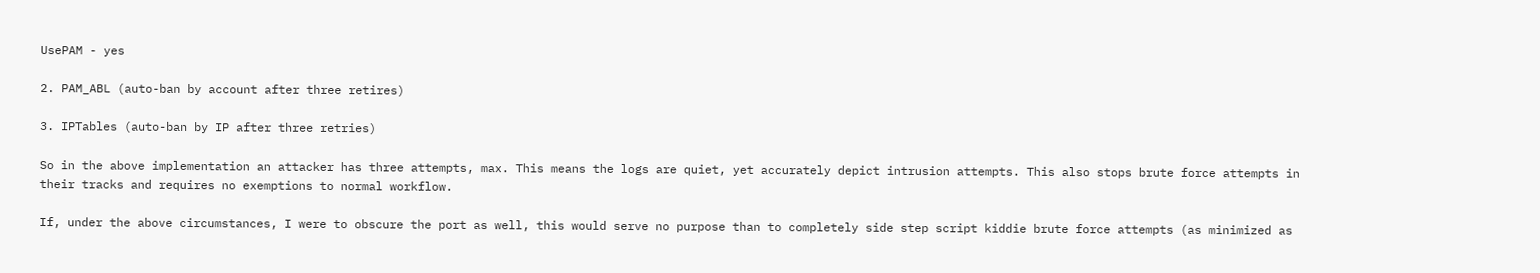UsePAM - yes

2. PAM_ABL (auto-ban by account after three retires)

3. IPTables (auto-ban by IP after three retries)

So in the above implementation an attacker has three attempts, max. This means the logs are quiet, yet accurately depict intrusion attempts. This also stops brute force attempts in their tracks and requires no exemptions to normal workflow.

If, under the above circumstances, I were to obscure the port as well, this would serve no purpose than to completely side step script kiddie brute force attempts (as minimized as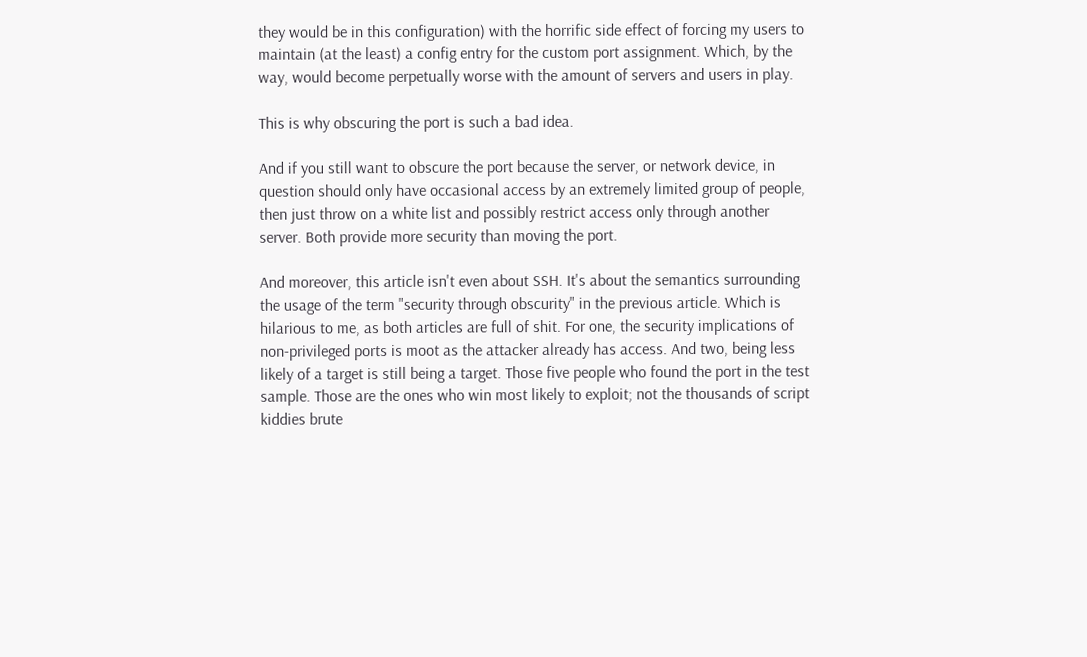they would be in this configuration) with the horrific side effect of forcing my users to maintain (at the least) a config entry for the custom port assignment. Which, by the way, would become perpetually worse with the amount of servers and users in play.

This is why obscuring the port is such a bad idea.

And if you still want to obscure the port because the server, or network device, in question should only have occasional access by an extremely limited group of people, then just throw on a white list and possibly restrict access only through another server. Both provide more security than moving the port.

And moreover, this article isn't even about SSH. It's about the semantics surrounding the usage of the term "security through obscurity" in the previous article. Which is hilarious to me, as both articles are full of shit. For one, the security implications of non-privileged ports is moot as the attacker already has access. And two, being less likely of a target is still being a target. Those five people who found the port in the test sample. Those are the ones who win most likely to exploit; not the thousands of script kiddies brute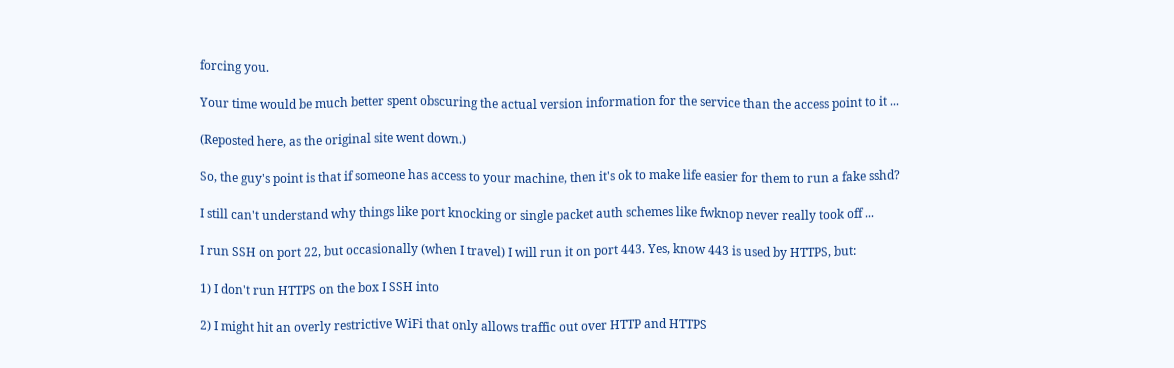forcing you.

Your time would be much better spent obscuring the actual version information for the service than the access point to it ...

(Reposted here, as the original site went down.)

So, the guy's point is that if someone has access to your machine, then it's ok to make life easier for them to run a fake sshd?

I still can't understand why things like port knocking or single packet auth schemes like fwknop never really took off ...

I run SSH on port 22, but occasionally (when I travel) I will run it on port 443. Yes, know 443 is used by HTTPS, but:

1) I don't run HTTPS on the box I SSH into

2) I might hit an overly restrictive WiFi that only allows traffic out over HTTP and HTTPS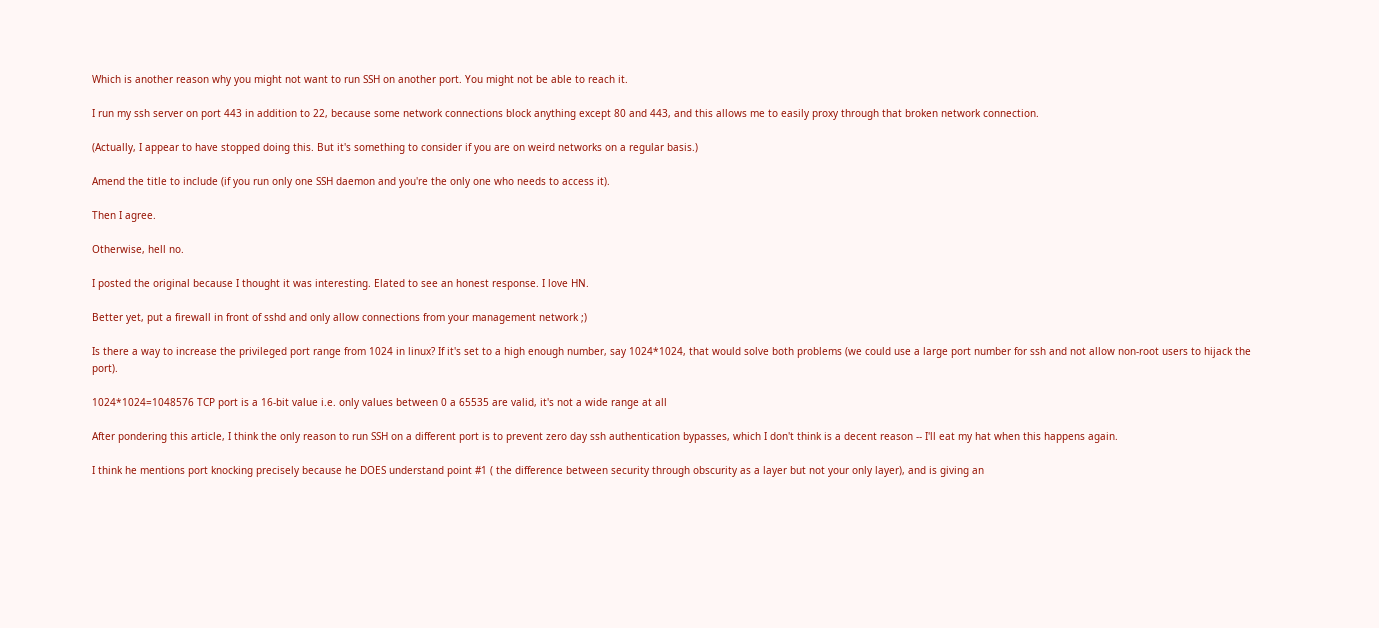Which is another reason why you might not want to run SSH on another port. You might not be able to reach it.

I run my ssh server on port 443 in addition to 22, because some network connections block anything except 80 and 443, and this allows me to easily proxy through that broken network connection.

(Actually, I appear to have stopped doing this. But it's something to consider if you are on weird networks on a regular basis.)

Amend the title to include (if you run only one SSH daemon and you're the only one who needs to access it).

Then I agree.

Otherwise, hell no.

I posted the original because I thought it was interesting. Elated to see an honest response. I love HN.

Better yet, put a firewall in front of sshd and only allow connections from your management network ;)

Is there a way to increase the privileged port range from 1024 in linux? If it's set to a high enough number, say 1024*1024, that would solve both problems (we could use a large port number for ssh and not allow non-root users to hijack the port).

1024*1024=1048576 TCP port is a 16-bit value i.e. only values between 0 a 65535 are valid, it's not a wide range at all

After pondering this article, I think the only reason to run SSH on a different port is to prevent zero day ssh authentication bypasses, which I don't think is a decent reason -- I'll eat my hat when this happens again.

I think he mentions port knocking precisely because he DOES understand point #1 ( the difference between security through obscurity as a layer but not your only layer), and is giving an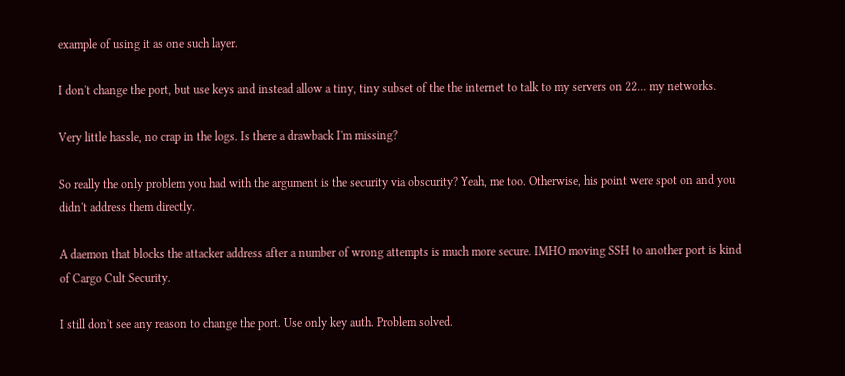example of using it as one such layer.

I don't change the port, but use keys and instead allow a tiny, tiny subset of the the internet to talk to my servers on 22... my networks.

Very little hassle, no crap in the logs. Is there a drawback I'm missing?

So really the only problem you had with the argument is the security via obscurity? Yeah, me too. Otherwise, his point were spot on and you didn't address them directly.

A daemon that blocks the attacker address after a number of wrong attempts is much more secure. IMHO moving SSH to another port is kind of Cargo Cult Security.

I still don't see any reason to change the port. Use only key auth. Problem solved.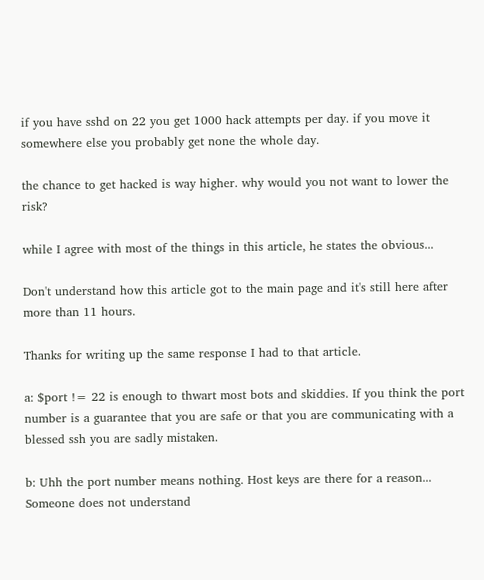if you have sshd on 22 you get 1000 hack attempts per day. if you move it somewhere else you probably get none the whole day.

the chance to get hacked is way higher. why would you not want to lower the risk?

while I agree with most of the things in this article, he states the obvious...

Don't understand how this article got to the main page and it's still here after more than 11 hours.

Thanks for writing up the same response I had to that article.

a: $port != 22 is enough to thwart most bots and skiddies. If you think the port number is a guarantee that you are safe or that you are communicating with a blessed ssh you are sadly mistaken.

b: Uhh the port number means nothing. Host keys are there for a reason... Someone does not understand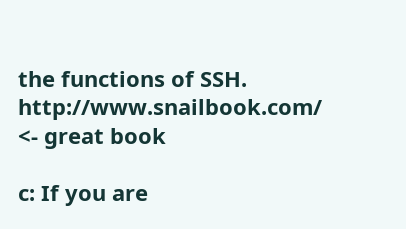the functions of SSH. http://www.snailbook.com/ <- great book

c: If you are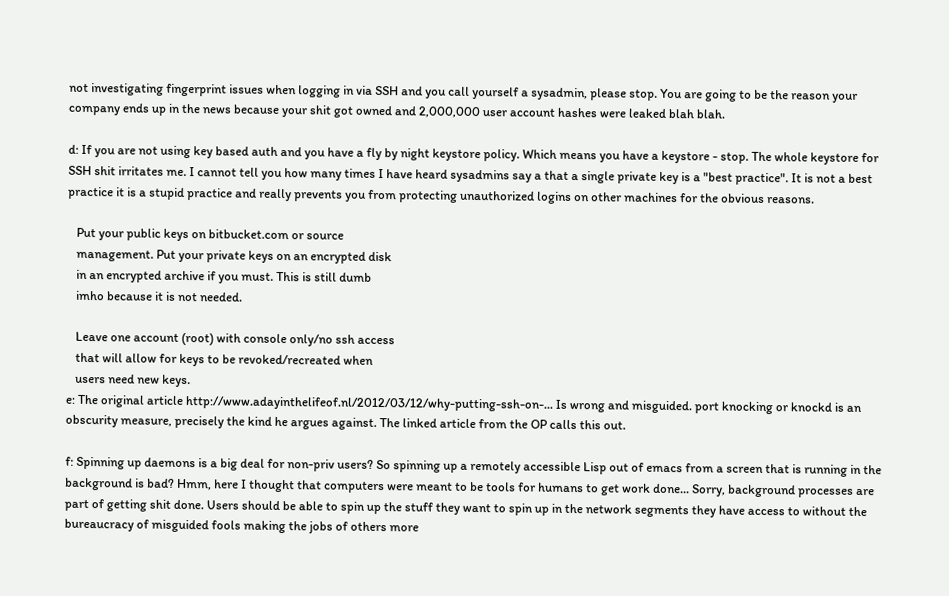not investigating fingerprint issues when logging in via SSH and you call yourself a sysadmin, please stop. You are going to be the reason your company ends up in the news because your shit got owned and 2,000,000 user account hashes were leaked blah blah.

d: If you are not using key based auth and you have a fly by night keystore policy. Which means you have a keystore - stop. The whole keystore for SSH shit irritates me. I cannot tell you how many times I have heard sysadmins say a that a single private key is a "best practice". It is not a best practice it is a stupid practice and really prevents you from protecting unauthorized logins on other machines for the obvious reasons.

   Put your public keys on bitbucket.com or source
   management. Put your private keys on an encrypted disk
   in an encrypted archive if you must. This is still dumb
   imho because it is not needed.

   Leave one account (root) with console only/no ssh access
   that will allow for keys to be revoked/recreated when
   users need new keys.
e: The original article http://www.adayinthelifeof.nl/2012/03/12/why-putting-ssh-on-... Is wrong and misguided. port knocking or knockd is an obscurity measure, precisely the kind he argues against. The linked article from the OP calls this out.

f: Spinning up daemons is a big deal for non-priv users? So spinning up a remotely accessible Lisp out of emacs from a screen that is running in the background is bad? Hmm, here I thought that computers were meant to be tools for humans to get work done... Sorry, background processes are part of getting shit done. Users should be able to spin up the stuff they want to spin up in the network segments they have access to without the bureaucracy of misguided fools making the jobs of others more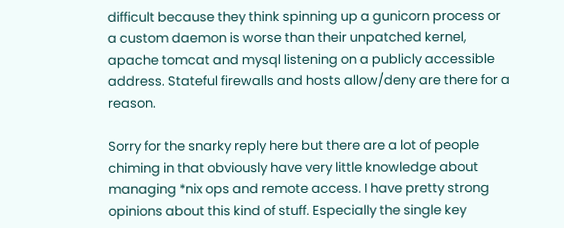difficult because they think spinning up a gunicorn process or a custom daemon is worse than their unpatched kernel, apache tomcat and mysql listening on a publicly accessible address. Stateful firewalls and hosts allow/deny are there for a reason.

Sorry for the snarky reply here but there are a lot of people chiming in that obviously have very little knowledge about managing *nix ops and remote access. I have pretty strong opinions about this kind of stuff. Especially the single key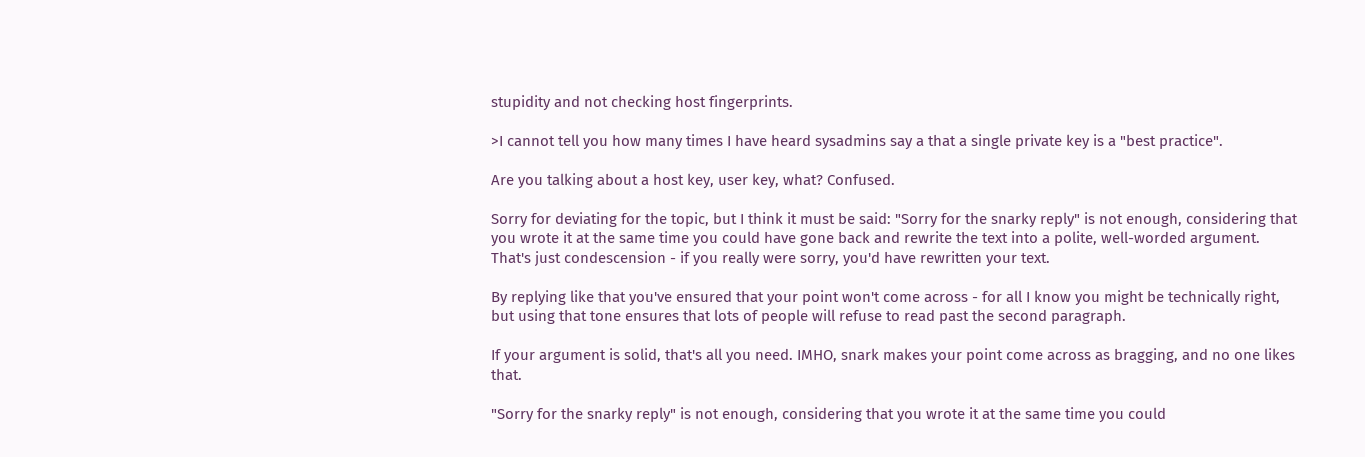stupidity and not checking host fingerprints.

>I cannot tell you how many times I have heard sysadmins say a that a single private key is a "best practice".

Are you talking about a host key, user key, what? Confused.

Sorry for deviating for the topic, but I think it must be said: "Sorry for the snarky reply" is not enough, considering that you wrote it at the same time you could have gone back and rewrite the text into a polite, well-worded argument. That's just condescension - if you really were sorry, you'd have rewritten your text.

By replying like that you've ensured that your point won't come across - for all I know you might be technically right, but using that tone ensures that lots of people will refuse to read past the second paragraph.

If your argument is solid, that's all you need. IMHO, snark makes your point come across as bragging, and no one likes that.

"Sorry for the snarky reply" is not enough, considering that you wrote it at the same time you could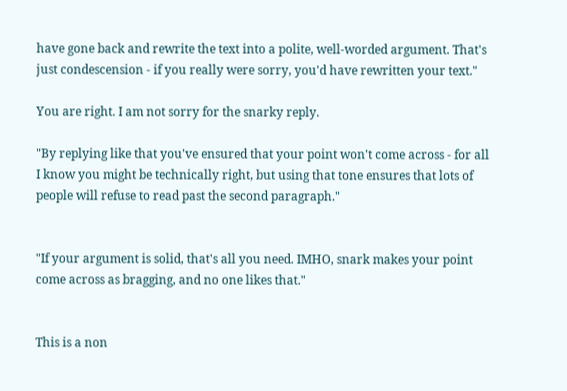have gone back and rewrite the text into a polite, well-worded argument. That's just condescension - if you really were sorry, you'd have rewritten your text."

You are right. I am not sorry for the snarky reply.

"By replying like that you've ensured that your point won't come across - for all I know you might be technically right, but using that tone ensures that lots of people will refuse to read past the second paragraph."


"If your argument is solid, that's all you need. IMHO, snark makes your point come across as bragging, and no one likes that."


This is a non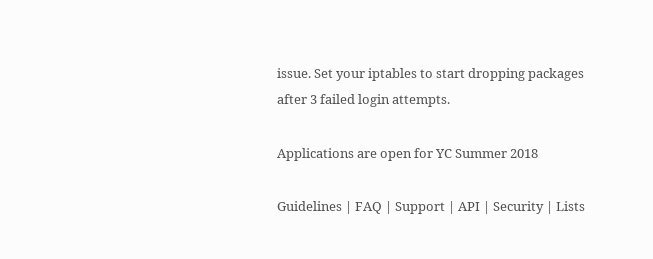issue. Set your iptables to start dropping packages after 3 failed login attempts.

Applications are open for YC Summer 2018

Guidelines | FAQ | Support | API | Security | Lists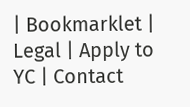| Bookmarklet | Legal | Apply to YC | Contact